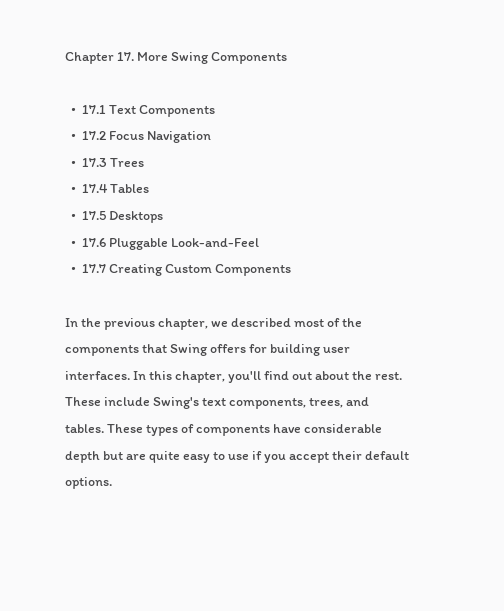Chapter 17. More Swing Components

  •  17.1 Text Components
  •  17.2 Focus Navigation
  •  17.3 Trees
  •  17.4 Tables
  •  17.5 Desktops
  •  17.6 Pluggable Look-and-Feel
  •  17.7 Creating Custom Components

In the previous chapter, we described most of the components that Swing offers for building user interfaces. In this chapter, you'll find out about the rest. These include Swing's text components, trees, and tables. These types of components have considerable depth but are quite easy to use if you accept their default options.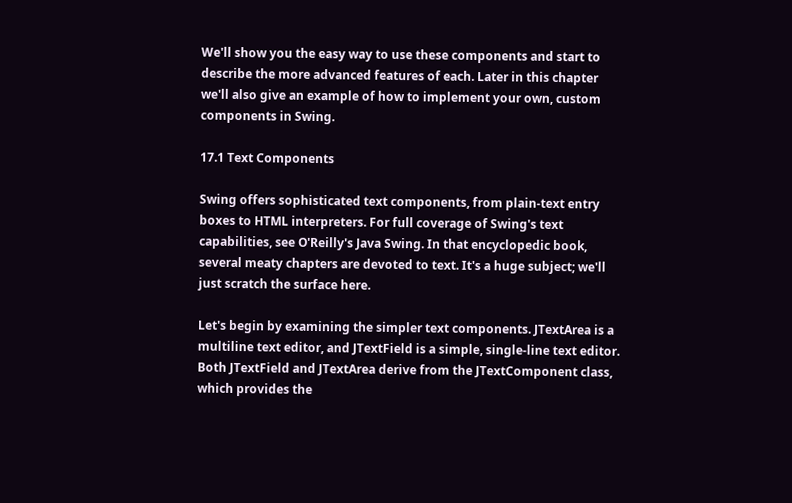We'll show you the easy way to use these components and start to describe the more advanced features of each. Later in this chapter we'll also give an example of how to implement your own, custom components in Swing.

17.1 Text Components

Swing offers sophisticated text components, from plain-text entry boxes to HTML interpreters. For full coverage of Swing's text capabilities, see O'Reilly's Java Swing. In that encyclopedic book, several meaty chapters are devoted to text. It's a huge subject; we'll just scratch the surface here.

Let's begin by examining the simpler text components. JTextArea is a multiline text editor, and JTextField is a simple, single-line text editor. Both JTextField and JTextArea derive from the JTextComponent class, which provides the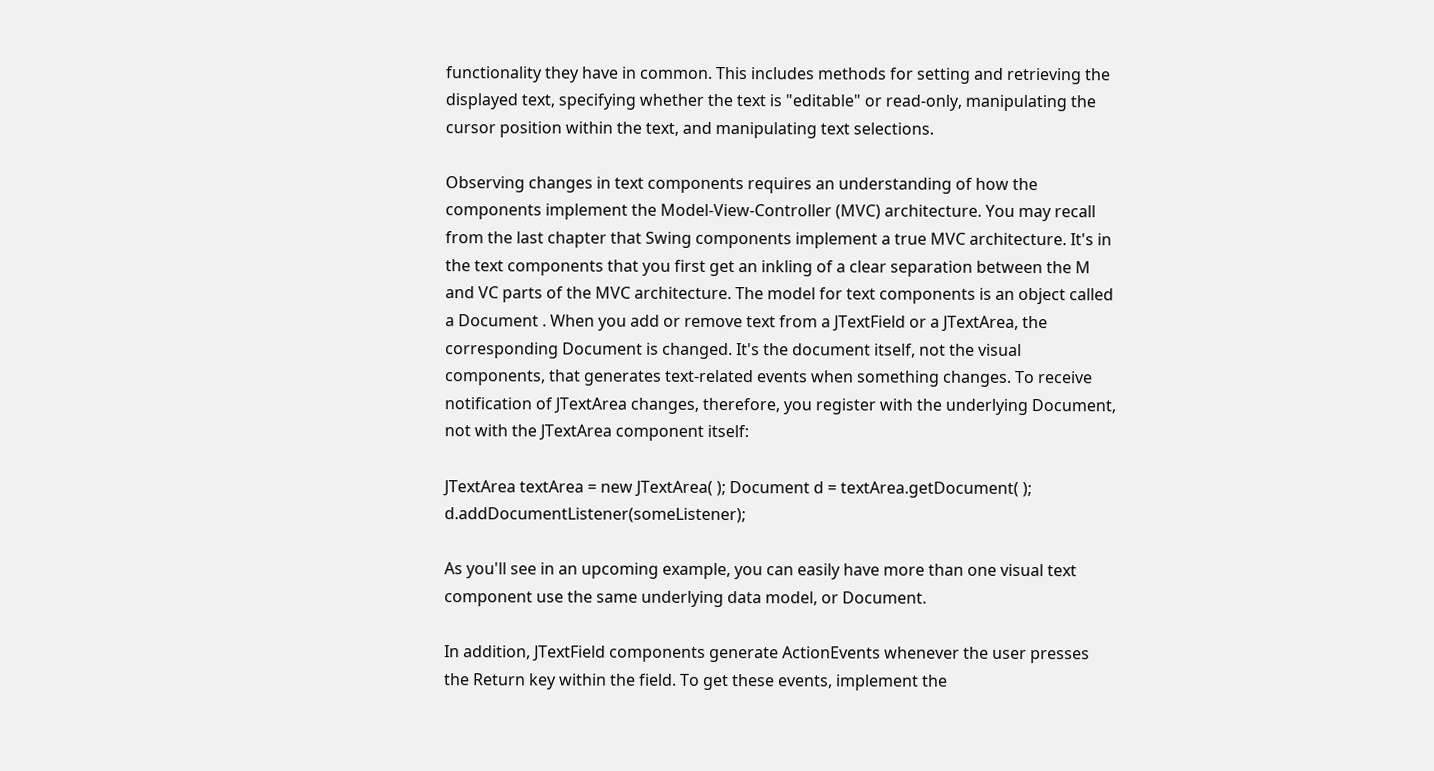functionality they have in common. This includes methods for setting and retrieving the displayed text, specifying whether the text is "editable" or read-only, manipulating the cursor position within the text, and manipulating text selections.

Observing changes in text components requires an understanding of how the components implement the Model-View-Controller (MVC) architecture. You may recall from the last chapter that Swing components implement a true MVC architecture. It's in the text components that you first get an inkling of a clear separation between the M and VC parts of the MVC architecture. The model for text components is an object called a Document . When you add or remove text from a JTextField or a JTextArea, the corresponding Document is changed. It's the document itself, not the visual components, that generates text-related events when something changes. To receive notification of JTextArea changes, therefore, you register with the underlying Document, not with the JTextArea component itself:

JTextArea textArea = new JTextArea( ); Document d = textArea.getDocument( ); d.addDocumentListener(someListener);

As you'll see in an upcoming example, you can easily have more than one visual text component use the same underlying data model, or Document.

In addition, JTextField components generate ActionEvents whenever the user presses the Return key within the field. To get these events, implement the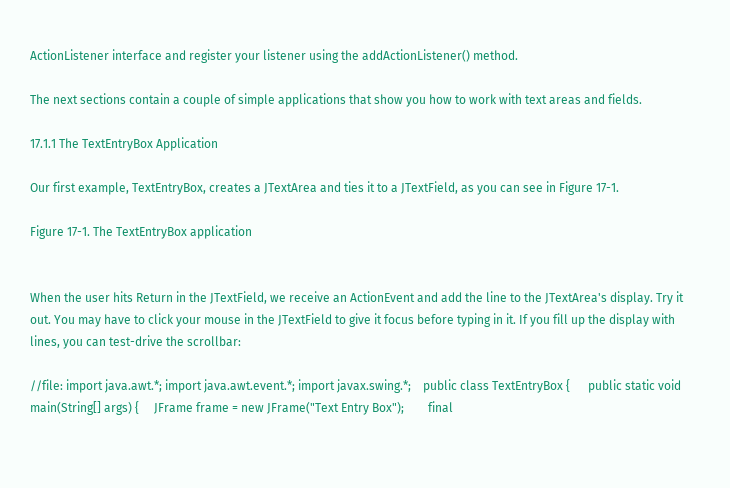ActionListener interface and register your listener using the addActionListener() method.

The next sections contain a couple of simple applications that show you how to work with text areas and fields.

17.1.1 The TextEntryBox Application

Our first example, TextEntryBox, creates a JTextArea and ties it to a JTextField, as you can see in Figure 17-1.

Figure 17-1. The TextEntryBox application


When the user hits Return in the JTextField, we receive an ActionEvent and add the line to the JTextArea's display. Try it out. You may have to click your mouse in the JTextField to give it focus before typing in it. If you fill up the display with lines, you can test-drive the scrollbar:

//file: import java.awt.*; import java.awt.event.*; import javax.swing.*;    public class TextEntryBox {      public static void main(String[] args) {     JFrame frame = new JFrame("Text Entry Box");        final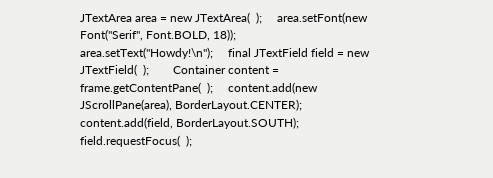JTextArea area = new JTextArea(  );     area.setFont(new Font("Serif", Font.BOLD, 18));     area.setText("Howdy!\n");     final JTextField field = new JTextField(  );        Container content = frame.getContentPane(  );     content.add(new JScrollPane(area), BorderLayout.CENTER);     content.add(field, BorderLayout.SOUTH);     field.requestFocus(  );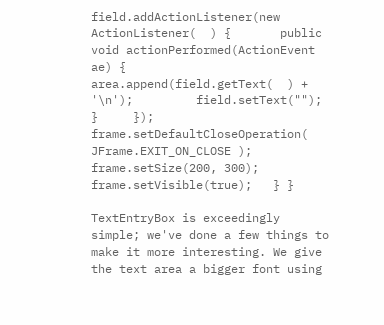field.addActionListener(new ActionListener(  ) {       public void actionPerformed(ActionEvent ae) {         area.append(field.getText(  ) + '\n');         field.setText("");       }     });        frame.setDefaultCloseOperation( JFrame.EXIT_ON_CLOSE );     frame.setSize(200, 300);     frame.setVisible(true);   } }

TextEntryBox is exceedingly simple; we've done a few things to make it more interesting. We give the text area a bigger font using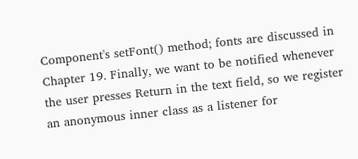Component's setFont() method; fonts are discussed in Chapter 19. Finally, we want to be notified whenever the user presses Return in the text field, so we register an anonymous inner class as a listener for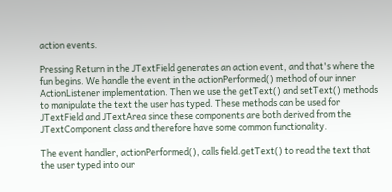action events.

Pressing Return in the JTextField generates an action event, and that's where the fun begins. We handle the event in the actionPerformed() method of our inner ActionListener implementation. Then we use the getText() and setText() methods to manipulate the text the user has typed. These methods can be used for JTextField and JTextArea since these components are both derived from the JTextComponent class and therefore have some common functionality.

The event handler, actionPerformed(), calls field.getText() to read the text that the user typed into our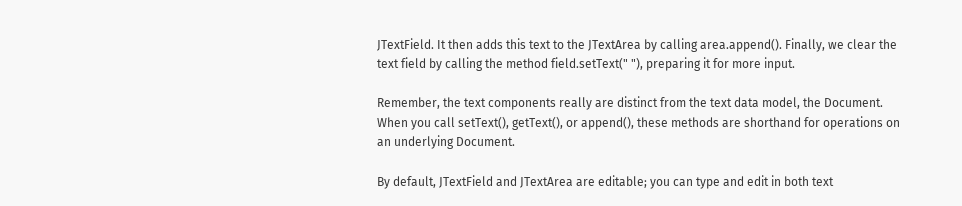JTextField. It then adds this text to the JTextArea by calling area.append(). Finally, we clear the text field by calling the method field.setText(" "), preparing it for more input.

Remember, the text components really are distinct from the text data model, the Document. When you call setText(), getText(), or append(), these methods are shorthand for operations on an underlying Document.

By default, JTextField and JTextArea are editable; you can type and edit in both text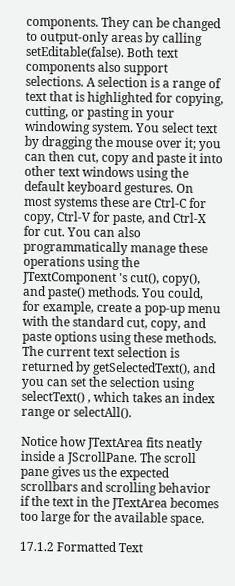components. They can be changed to output-only areas by calling setEditable(false). Both text components also support selections. A selection is a range of text that is highlighted for copying, cutting, or pasting in your windowing system. You select text by dragging the mouse over it; you can then cut, copy and paste it into other text windows using the default keyboard gestures. On most systems these are Ctrl-C for copy, Ctrl-V for paste, and Ctrl-X for cut. You can also programmatically manage these operations using the JTextComponent 's cut(), copy(), and paste() methods. You could, for example, create a pop-up menu with the standard cut, copy, and paste options using these methods. The current text selection is returned by getSelectedText(), and you can set the selection using selectText() , which takes an index range or selectAll().

Notice how JTextArea fits neatly inside a JScrollPane. The scroll pane gives us the expected scrollbars and scrolling behavior if the text in the JTextArea becomes too large for the available space.

17.1.2 Formatted Text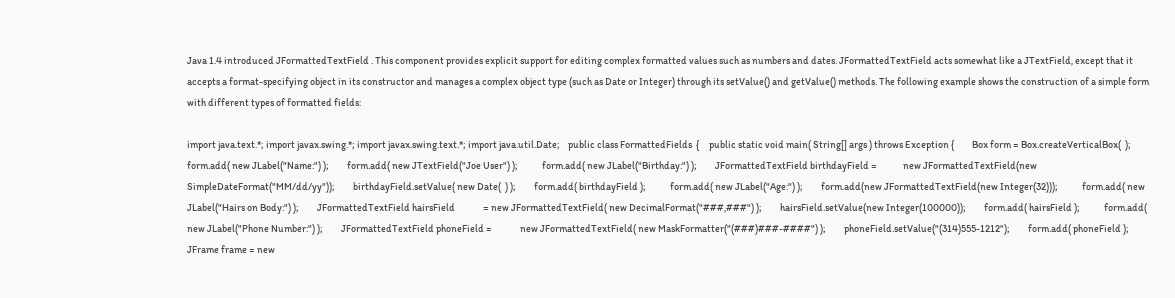Java 1.4 introduced JFormattedTextField . This component provides explicit support for editing complex formatted values such as numbers and dates. JFormattedTextField acts somewhat like a JTextField, except that it accepts a format-specifying object in its constructor and manages a complex object type (such as Date or Integer) through its setValue() and getValue() methods. The following example shows the construction of a simple form with different types of formatted fields:

import java.text.*; import javax.swing.*; import javax.swing.text.*; import java.util.Date;    public class FormattedFields  {     public static void main( String[] args ) throws Exception {         Box form = Box.createVerticalBox(  );         form.add( new JLabel("Name:") );         form.add( new JTextField("Joe User") );            form.add( new JLabel("Birthday:") );         JFormattedTextField birthdayField =             new JFormattedTextField(new SimpleDateFormat("MM/dd/yy"));         birthdayField.setValue( new Date(  ) );         form.add( birthdayField );            form.add( new JLabel("Age:") );         form.add(new JFormattedTextField(new Integer(32)));            form.add( new JLabel("Hairs on Body:") );         JFormattedTextField hairsField              = new JFormattedTextField( new DecimalFormat("###,###") );         hairsField.setValue(new Integer(100000));         form.add( hairsField );            form.add( new JLabel("Phone Number:") );         JFormattedTextField phoneField =              new JFormattedTextField( new MaskFormatter("(###)###-####") );         phoneField.setValue("(314)555-1212");         form.add( phoneField );            JFrame frame = new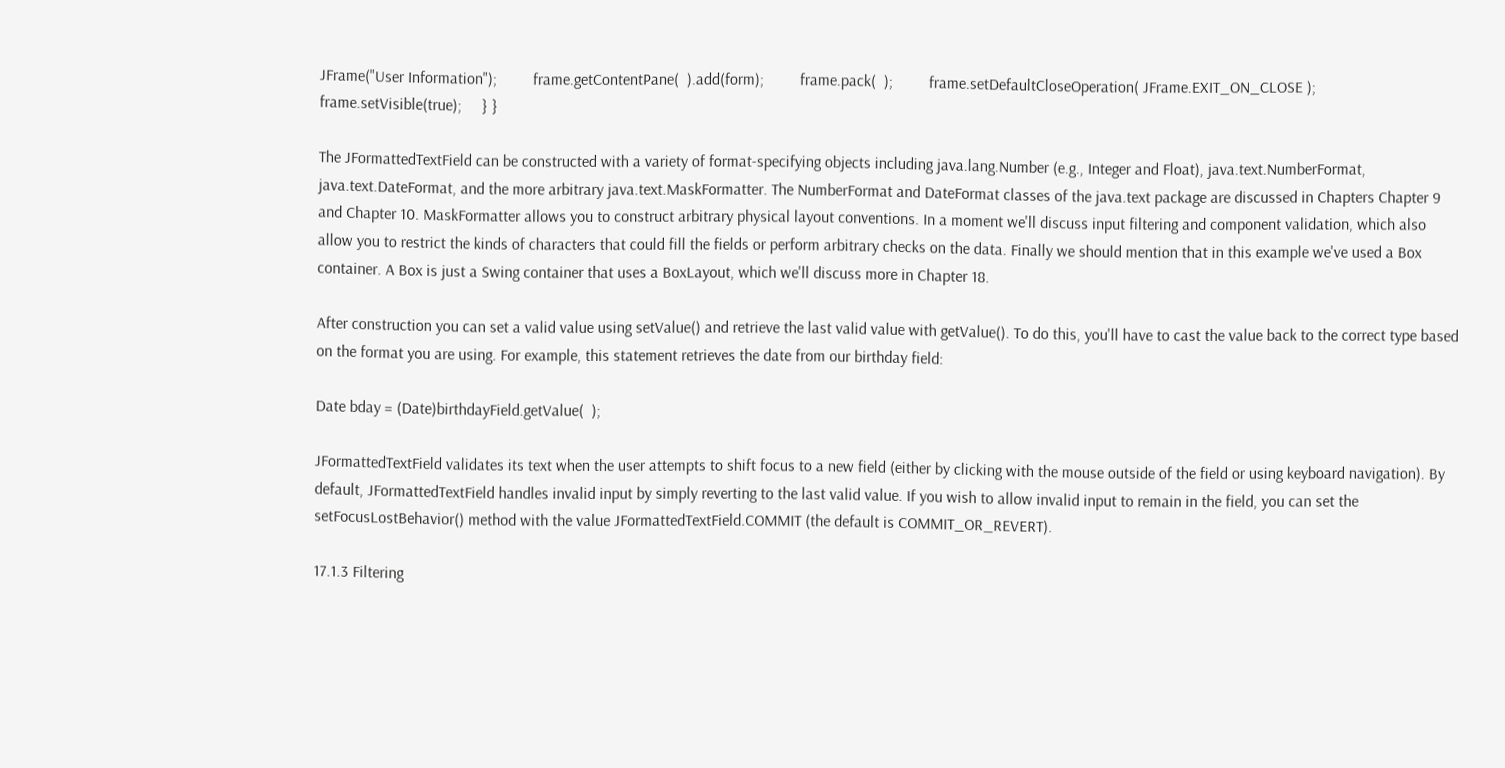JFrame("User Information");         frame.getContentPane(  ).add(form);         frame.pack(  );         frame.setDefaultCloseOperation( JFrame.EXIT_ON_CLOSE );         frame.setVisible(true);     } }

The JFormattedTextField can be constructed with a variety of format-specifying objects including java.lang.Number (e.g., Integer and Float), java.text.NumberFormat, java.text.DateFormat, and the more arbitrary java.text.MaskFormatter. The NumberFormat and DateFormat classes of the java.text package are discussed in Chapters Chapter 9 and Chapter 10. MaskFormatter allows you to construct arbitrary physical layout conventions. In a moment we'll discuss input filtering and component validation, which also allow you to restrict the kinds of characters that could fill the fields or perform arbitrary checks on the data. Finally we should mention that in this example we've used a Box container. A Box is just a Swing container that uses a BoxLayout, which we'll discuss more in Chapter 18.

After construction you can set a valid value using setValue() and retrieve the last valid value with getValue(). To do this, you'll have to cast the value back to the correct type based on the format you are using. For example, this statement retrieves the date from our birthday field:

Date bday = (Date)birthdayField.getValue(  );

JFormattedTextField validates its text when the user attempts to shift focus to a new field (either by clicking with the mouse outside of the field or using keyboard navigation). By default, JFormattedTextField handles invalid input by simply reverting to the last valid value. If you wish to allow invalid input to remain in the field, you can set the setFocusLostBehavior() method with the value JFormattedTextField.COMMIT (the default is COMMIT_OR_REVERT).

17.1.3 Filtering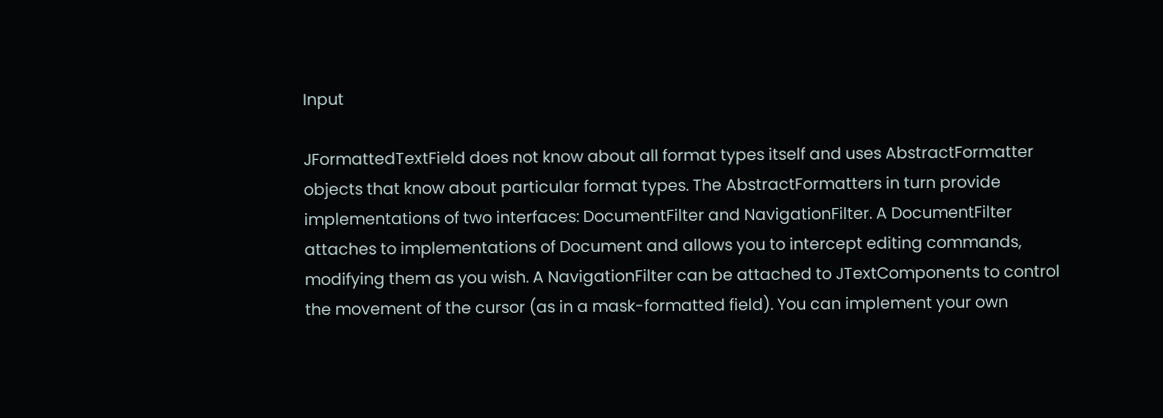Input

JFormattedTextField does not know about all format types itself and uses AbstractFormatter objects that know about particular format types. The AbstractFormatters in turn provide implementations of two interfaces: DocumentFilter and NavigationFilter. A DocumentFilter attaches to implementations of Document and allows you to intercept editing commands, modifying them as you wish. A NavigationFilter can be attached to JTextComponents to control the movement of the cursor (as in a mask-formatted field). You can implement your own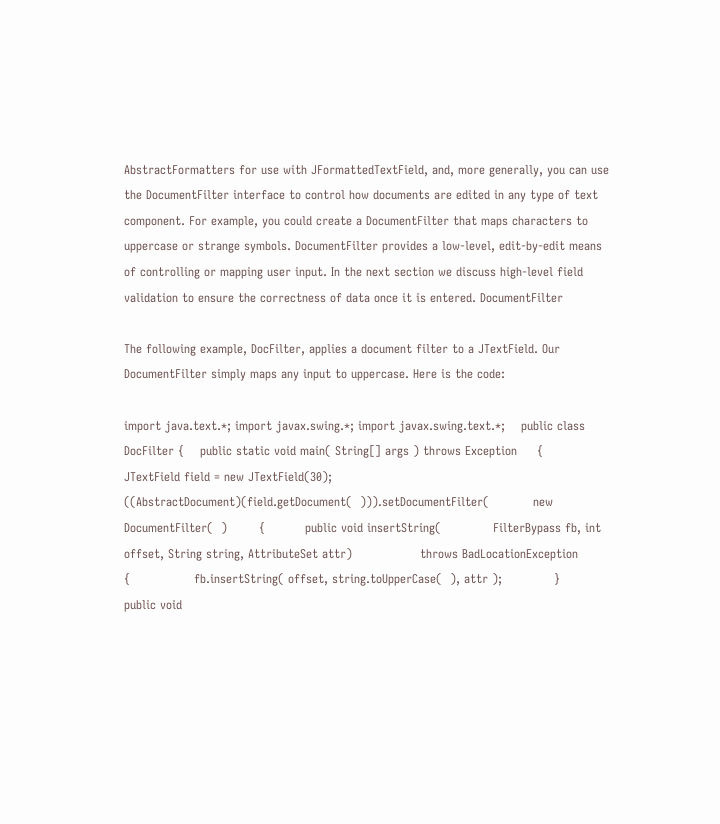AbstractFormatters for use with JFormattedTextField, and, more generally, you can use the DocumentFilter interface to control how documents are edited in any type of text component. For example, you could create a DocumentFilter that maps characters to uppercase or strange symbols. DocumentFilter provides a low-level, edit-by-edit means of controlling or mapping user input. In the next section we discuss high-level field validation to ensure the correctness of data once it is entered. DocumentFilter

The following example, DocFilter, applies a document filter to a JTextField. Our DocumentFilter simply maps any input to uppercase. Here is the code:

import java.text.*; import javax.swing.*; import javax.swing.text.*;    public class DocFilter {    public static void main( String[] args ) throws Exception     {       JTextField field = new JTextField(30);              ((AbstractDocument)(field.getDocument(  ))).setDocumentFilter(           new DocumentFilter(  )        {          public void insertString(             FilterBypass fb, int offset, String string, AttributeSet attr)                 throws BadLocationException             {                fb.insertString( offset, string.toUpperCase(  ), attr );             }             public void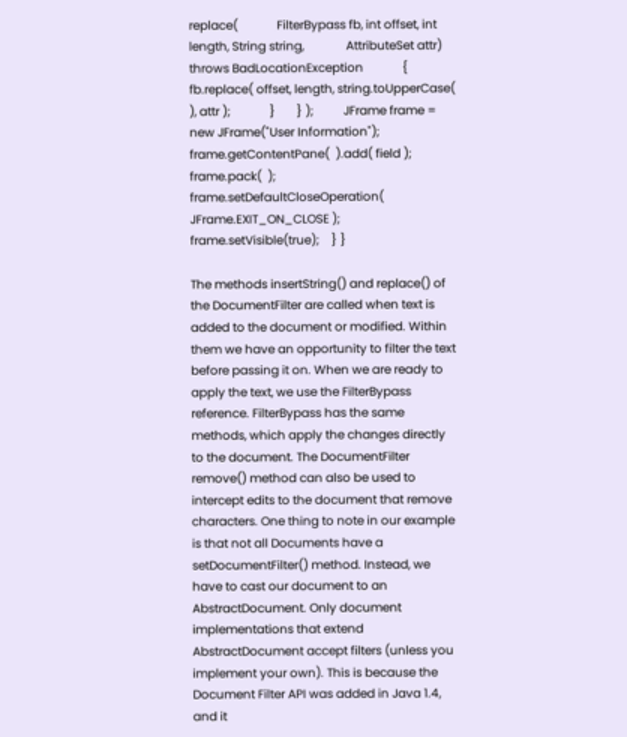replace(             FilterBypass fb, int offset, int length, String string,              AttributeSet attr) throws BadLocationException             {                fb.replace( offset, length, string.toUpperCase(  ), attr );             }       } );          JFrame frame = new JFrame("User Information");       frame.getContentPane(  ).add( field );       frame.pack(  );       frame.setDefaultCloseOperation( JFrame.EXIT_ON_CLOSE );       frame.setVisible(true);    } }

The methods insertString() and replace() of the DocumentFilter are called when text is added to the document or modified. Within them we have an opportunity to filter the text before passing it on. When we are ready to apply the text, we use the FilterBypass reference. FilterBypass has the same methods, which apply the changes directly to the document. The DocumentFilter remove() method can also be used to intercept edits to the document that remove characters. One thing to note in our example is that not all Documents have a setDocumentFilter() method. Instead, we have to cast our document to an AbstractDocument. Only document implementations that extend AbstractDocument accept filters (unless you implement your own). This is because the Document Filter API was added in Java 1.4, and it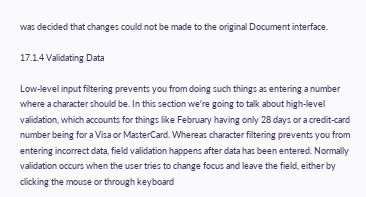was decided that changes could not be made to the original Document interface.

17.1.4 Validating Data

Low-level input filtering prevents you from doing such things as entering a number where a character should be. In this section we're going to talk about high-level validation, which accounts for things like February having only 28 days or a credit-card number being for a Visa or MasterCard. Whereas character filtering prevents you from entering incorrect data, field validation happens after data has been entered. Normally validation occurs when the user tries to change focus and leave the field, either by clicking the mouse or through keyboard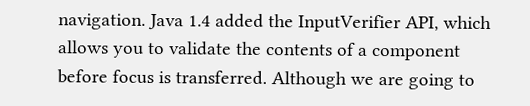navigation. Java 1.4 added the InputVerifier API, which allows you to validate the contents of a component before focus is transferred. Although we are going to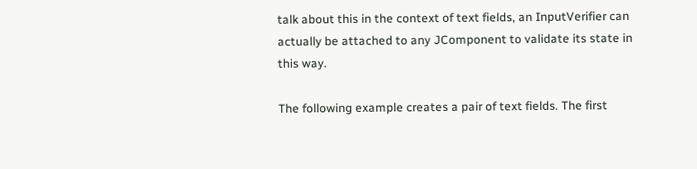talk about this in the context of text fields, an InputVerifier can actually be attached to any JComponent to validate its state in this way.

The following example creates a pair of text fields. The first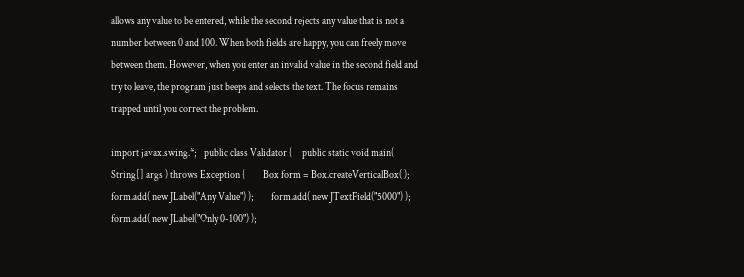allows any value to be entered, while the second rejects any value that is not a number between 0 and 100. When both fields are happy, you can freely move between them. However, when you enter an invalid value in the second field and try to leave, the program just beeps and selects the text. The focus remains trapped until you correct the problem.

import javax.swing.*;    public class Validator {     public static void main( String[] args ) throws Exception {         Box form = Box.createVerticalBox( );         form.add( new JLabel("Any Value") );         form.add( new JTextField("5000") );              form.add( new JLabel("Only 0-100") );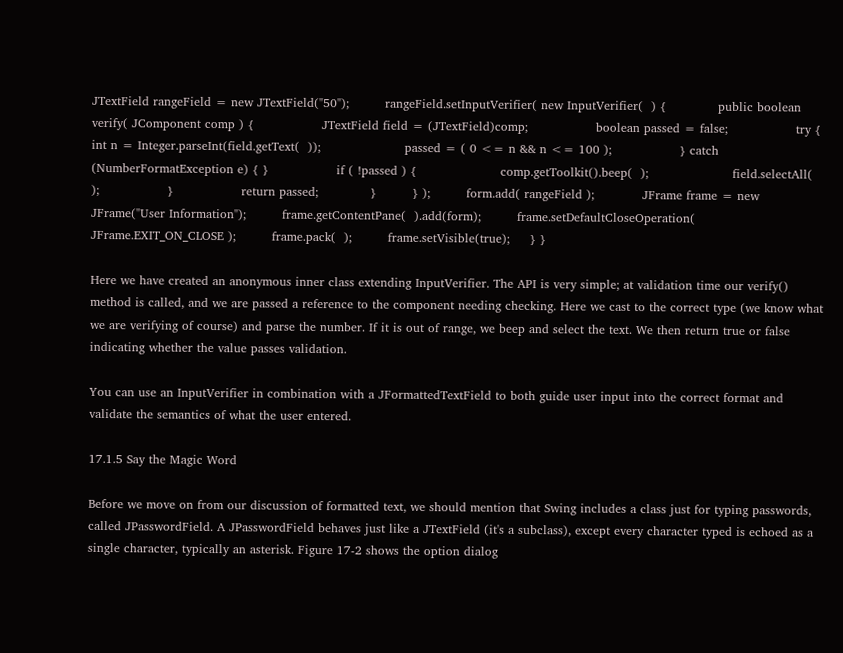JTextField rangeField = new JTextField("50");         rangeField.setInputVerifier( new InputVerifier(  ) {             public boolean verify( JComponent comp ) {                 JTextField field = (JTextField)comp;                 boolean passed = false;                 try {                     int n = Integer.parseInt(field.getText(  ));                     passed = ( 0 <= n && n <= 100 );                 } catch (NumberFormatException e) { }                 if ( !passed ) {                     comp.getToolkit().beep(  );                     field.selectAll(  );                 }                 return passed;             }         } );         form.add( rangeField );            JFrame frame = new JFrame("User Information");         frame.getContentPane(  ).add(form);         frame.setDefaultCloseOperation( JFrame.EXIT_ON_CLOSE );         frame.pack(  );         frame.setVisible(true);     } }

Here we have created an anonymous inner class extending InputVerifier. The API is very simple; at validation time our verify() method is called, and we are passed a reference to the component needing checking. Here we cast to the correct type (we know what we are verifying of course) and parse the number. If it is out of range, we beep and select the text. We then return true or false indicating whether the value passes validation.

You can use an InputVerifier in combination with a JFormattedTextField to both guide user input into the correct format and validate the semantics of what the user entered.

17.1.5 Say the Magic Word

Before we move on from our discussion of formatted text, we should mention that Swing includes a class just for typing passwords, called JPasswordField. A JPasswordField behaves just like a JTextField (it's a subclass), except every character typed is echoed as a single character, typically an asterisk. Figure 17-2 shows the option dialog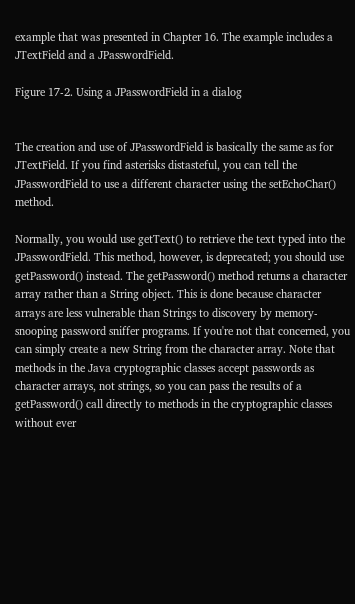example that was presented in Chapter 16. The example includes a JTextField and a JPasswordField.

Figure 17-2. Using a JPasswordField in a dialog


The creation and use of JPasswordField is basically the same as for JTextField. If you find asterisks distasteful, you can tell the JPasswordField to use a different character using the setEchoChar() method.

Normally, you would use getText() to retrieve the text typed into the JPasswordField. This method, however, is deprecated; you should use getPassword() instead. The getPassword() method returns a character array rather than a String object. This is done because character arrays are less vulnerable than Strings to discovery by memory-snooping password sniffer programs. If you're not that concerned, you can simply create a new String from the character array. Note that methods in the Java cryptographic classes accept passwords as character arrays, not strings, so you can pass the results of a getPassword() call directly to methods in the cryptographic classes without ever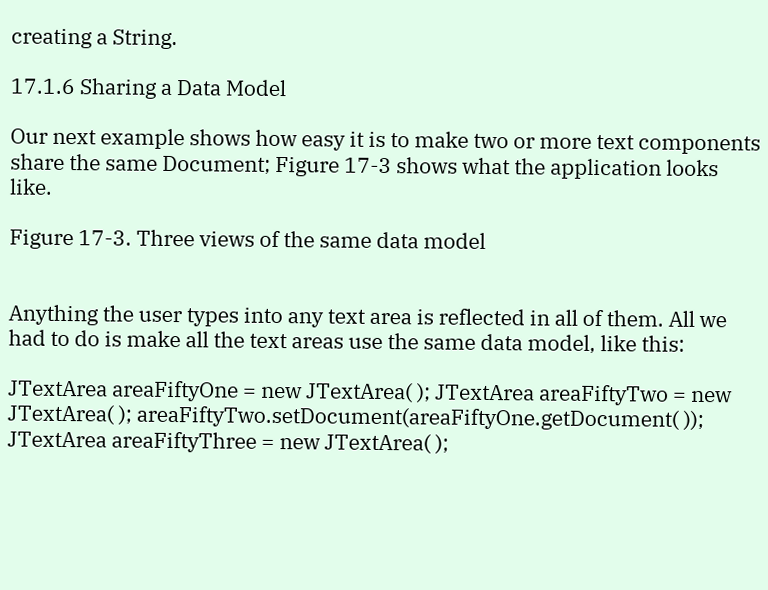creating a String.

17.1.6 Sharing a Data Model

Our next example shows how easy it is to make two or more text components share the same Document; Figure 17-3 shows what the application looks like.

Figure 17-3. Three views of the same data model


Anything the user types into any text area is reflected in all of them. All we had to do is make all the text areas use the same data model, like this:

JTextArea areaFiftyOne = new JTextArea( ); JTextArea areaFiftyTwo = new JTextArea( ); areaFiftyTwo.setDocument(areaFiftyOne.getDocument( )); JTextArea areaFiftyThree = new JTextArea( );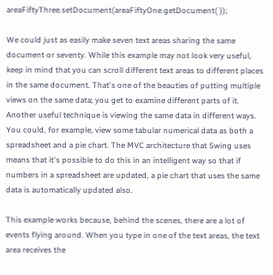areaFiftyThree.setDocument(areaFiftyOne.getDocument( ));

We could just as easily make seven text areas sharing the same document or seventy. While this example may not look very useful, keep in mind that you can scroll different text areas to different places in the same document. That's one of the beauties of putting multiple views on the same data; you get to examine different parts of it. Another useful technique is viewing the same data in different ways. You could, for example, view some tabular numerical data as both a spreadsheet and a pie chart. The MVC architecture that Swing uses means that it's possible to do this in an intelligent way so that if numbers in a spreadsheet are updated, a pie chart that uses the same data is automatically updated also.

This example works because, behind the scenes, there are a lot of events flying around. When you type in one of the text areas, the text area receives the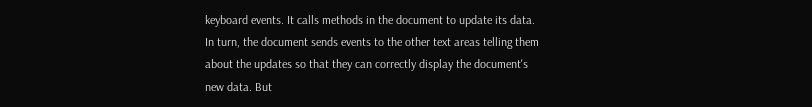keyboard events. It calls methods in the document to update its data. In turn, the document sends events to the other text areas telling them about the updates so that they can correctly display the document's new data. But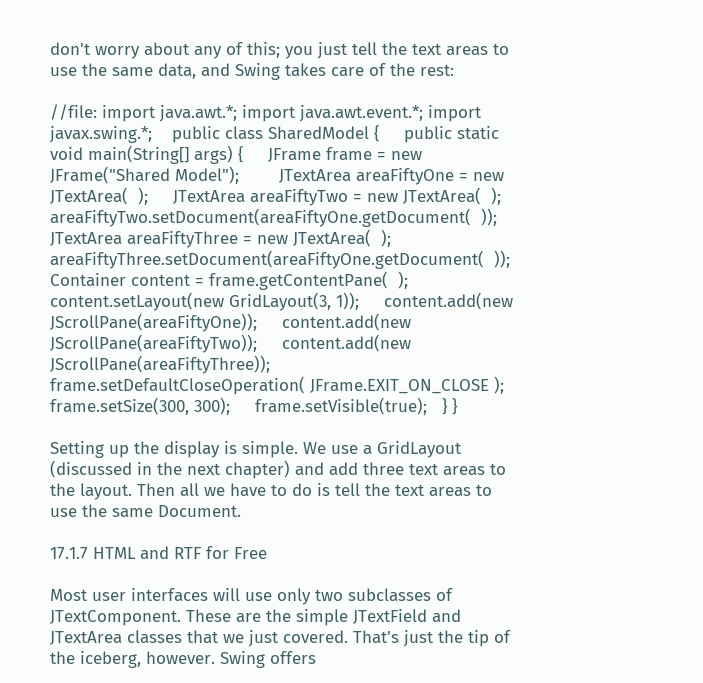don't worry about any of this; you just tell the text areas to use the same data, and Swing takes care of the rest:

//file: import java.awt.*; import java.awt.event.*; import javax.swing.*;    public class SharedModel {     public static void main(String[] args) {     JFrame frame = new JFrame("Shared Model");        JTextArea areaFiftyOne = new JTextArea(  );     JTextArea areaFiftyTwo = new JTextArea(  );     areaFiftyTwo.setDocument(areaFiftyOne.getDocument(  ));     JTextArea areaFiftyThree = new JTextArea(  );     areaFiftyThree.setDocument(areaFiftyOne.getDocument(  ));        Container content = frame.getContentPane(  );     content.setLayout(new GridLayout(3, 1));     content.add(new JScrollPane(areaFiftyOne));     content.add(new JScrollPane(areaFiftyTwo));     content.add(new JScrollPane(areaFiftyThree));        frame.setDefaultCloseOperation( JFrame.EXIT_ON_CLOSE );     frame.setSize(300, 300);     frame.setVisible(true);   } }

Setting up the display is simple. We use a GridLayout (discussed in the next chapter) and add three text areas to the layout. Then all we have to do is tell the text areas to use the same Document.

17.1.7 HTML and RTF for Free

Most user interfaces will use only two subclasses of JTextComponent. These are the simple JTextField and JTextArea classes that we just covered. That's just the tip of the iceberg, however. Swing offers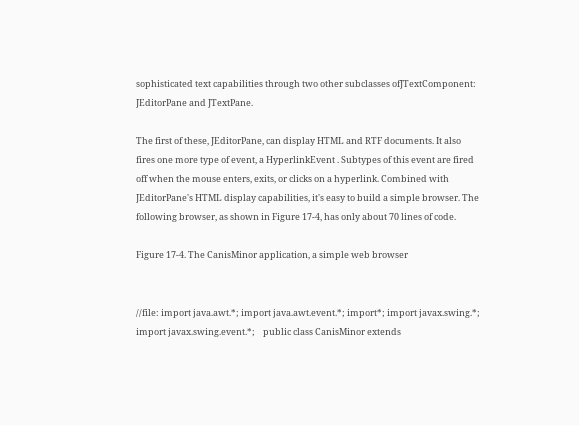sophisticated text capabilities through two other subclasses ofJTextComponent: JEditorPane and JTextPane.

The first of these, JEditorPane, can display HTML and RTF documents. It also fires one more type of event, a HyperlinkEvent . Subtypes of this event are fired off when the mouse enters, exits, or clicks on a hyperlink. Combined with JEditorPane's HTML display capabilities, it's easy to build a simple browser. The following browser, as shown in Figure 17-4, has only about 70 lines of code.

Figure 17-4. The CanisMinor application, a simple web browser


//file: import java.awt.*; import java.awt.event.*; import*; import javax.swing.*; import javax.swing.event.*;    public class CanisMinor extends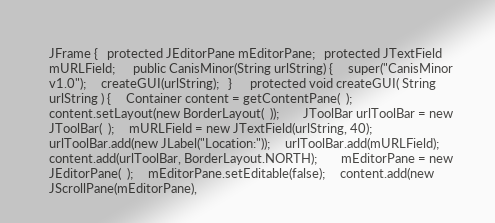JFrame {   protected JEditorPane mEditorPane;   protected JTextField mURLField;      public CanisMinor(String urlString) {     super("CanisMinor v1.0");     createGUI(urlString);   }      protected void createGUI( String urlString ) {     Container content = getContentPane(  );     content.setLayout(new BorderLayout(  ));        JToolBar urlToolBar = new JToolBar(  );     mURLField = new JTextField(urlString, 40);     urlToolBar.add(new JLabel("Location:"));     urlToolBar.add(mURLField);     content.add(urlToolBar, BorderLayout.NORTH);        mEditorPane = new JEditorPane(  );     mEditorPane.setEditable(false);     content.add(new JScrollPane(mEditorPane),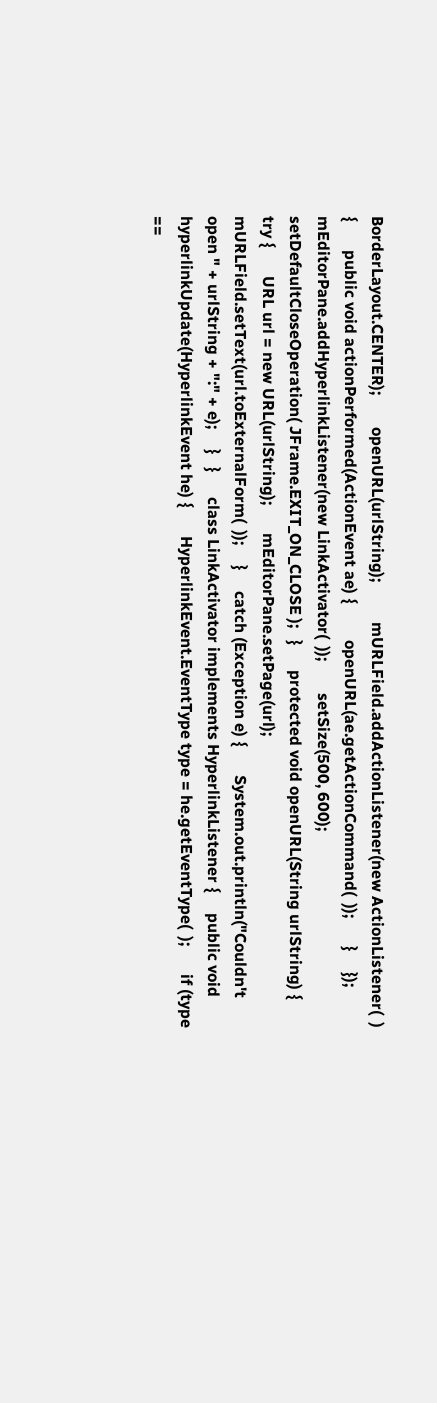BorderLayout.CENTER);        openURL(urlString);          mURLField.addActionListener(new ActionListener(  ) {       public void actionPerformed(ActionEvent ae) {         openURL(ae.getActionCommand(  ));       }     });        mEditorPane.addHyperlinkListener(new LinkActivator(  ));        setSize(500, 600);     setDefaultCloseOperation( JFrame.EXIT_ON_CLOSE );   }      protected void openURL(String urlString) {     try {       URL url = new URL(urlString);       mEditorPane.setPage(url);       mURLField.setText(url.toExternalForm(  ));     }     catch (Exception e) {       System.out.println("Couldn't open " + urlString + ":" + e);     }   }      class LinkActivator implements HyperlinkListener {     public void hyperlinkUpdate(HyperlinkEvent he) {       HyperlinkEvent.EventType type = he.getEventType(  );       if (type ==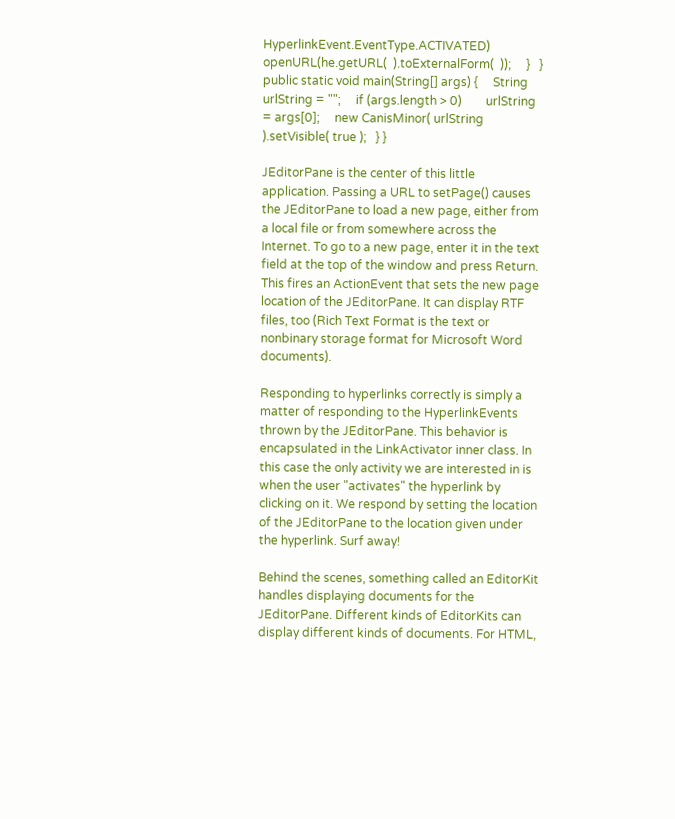HyperlinkEvent.EventType.ACTIVATED)         openURL(he.getURL(  ).toExternalForm(  ));     }   }      public static void main(String[] args) {     String urlString = "";     if (args.length > 0)        urlString = args[0];     new CanisMinor( urlString ).setVisible( true );   } }

JEditorPane is the center of this little application. Passing a URL to setPage() causes the JEditorPane to load a new page, either from a local file or from somewhere across the Internet. To go to a new page, enter it in the text field at the top of the window and press Return. This fires an ActionEvent that sets the new page location of the JEditorPane. It can display RTF files, too (Rich Text Format is the text or nonbinary storage format for Microsoft Word documents).

Responding to hyperlinks correctly is simply a matter of responding to the HyperlinkEvents thrown by the JEditorPane. This behavior is encapsulated in the LinkActivator inner class. In this case the only activity we are interested in is when the user "activates" the hyperlink by clicking on it. We respond by setting the location of the JEditorPane to the location given under the hyperlink. Surf away!

Behind the scenes, something called an EditorKit handles displaying documents for the JEditorPane. Different kinds of EditorKits can display different kinds of documents. For HTML,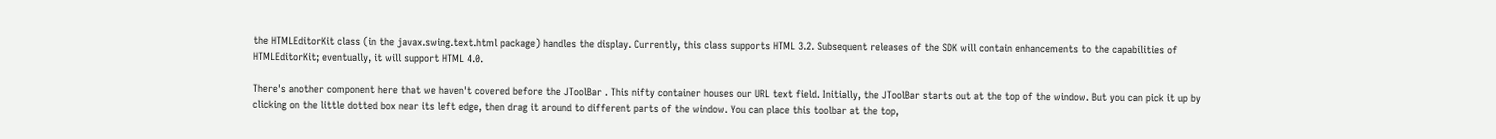the HTMLEditorKit class (in the javax.swing.text.html package) handles the display. Currently, this class supports HTML 3.2. Subsequent releases of the SDK will contain enhancements to the capabilities of HTMLEditorKit; eventually, it will support HTML 4.0.

There's another component here that we haven't covered before the JToolBar . This nifty container houses our URL text field. Initially, the JToolBar starts out at the top of the window. But you can pick it up by clicking on the little dotted box near its left edge, then drag it around to different parts of the window. You can place this toolbar at the top,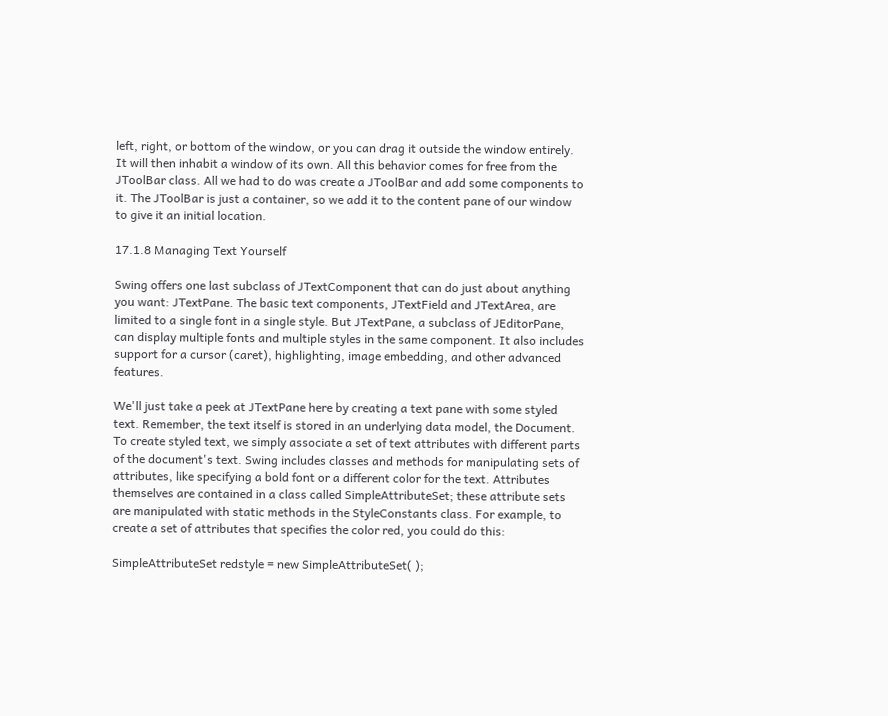left, right, or bottom of the window, or you can drag it outside the window entirely. It will then inhabit a window of its own. All this behavior comes for free from the JToolBar class. All we had to do was create a JToolBar and add some components to it. The JToolBar is just a container, so we add it to the content pane of our window to give it an initial location.

17.1.8 Managing Text Yourself

Swing offers one last subclass of JTextComponent that can do just about anything you want: JTextPane. The basic text components, JTextField and JTextArea, are limited to a single font in a single style. But JTextPane, a subclass of JEditorPane, can display multiple fonts and multiple styles in the same component. It also includes support for a cursor (caret), highlighting, image embedding, and other advanced features.

We'll just take a peek at JTextPane here by creating a text pane with some styled text. Remember, the text itself is stored in an underlying data model, the Document. To create styled text, we simply associate a set of text attributes with different parts of the document's text. Swing includes classes and methods for manipulating sets of attributes, like specifying a bold font or a different color for the text. Attributes themselves are contained in a class called SimpleAttributeSet; these attribute sets are manipulated with static methods in the StyleConstants class. For example, to create a set of attributes that specifies the color red, you could do this:

SimpleAttributeSet redstyle = new SimpleAttributeSet( );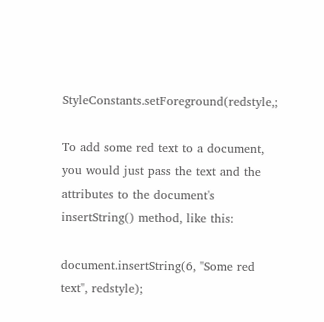StyleConstants.setForeground(redstyle,;

To add some red text to a document, you would just pass the text and the attributes to the document's insertString() method, like this:

document.insertString(6, "Some red text", redstyle);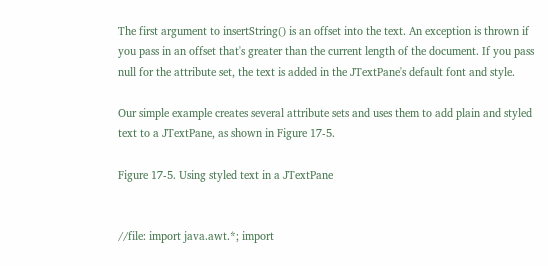The first argument to insertString() is an offset into the text. An exception is thrown if you pass in an offset that's greater than the current length of the document. If you pass null for the attribute set, the text is added in the JTextPane's default font and style.

Our simple example creates several attribute sets and uses them to add plain and styled text to a JTextPane, as shown in Figure 17-5.

Figure 17-5. Using styled text in a JTextPane


//file: import java.awt.*; import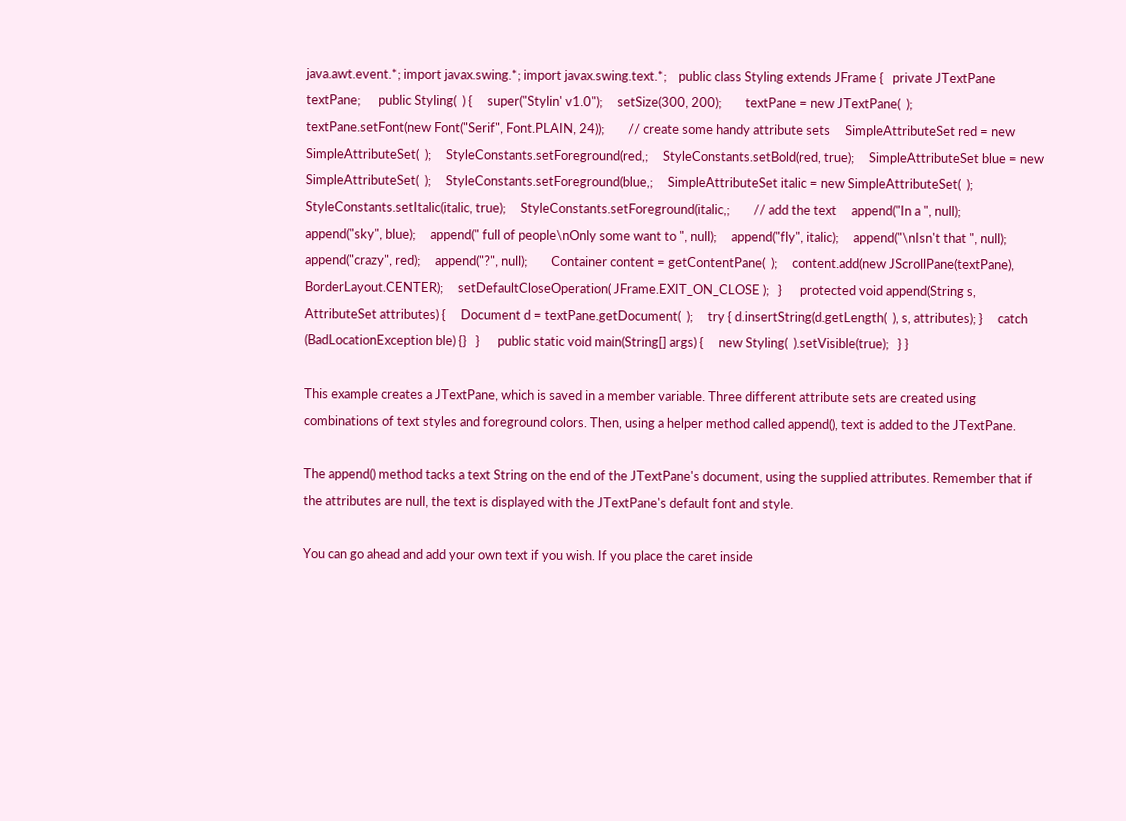java.awt.event.*; import javax.swing.*; import javax.swing.text.*;    public class Styling extends JFrame {   private JTextPane textPane;      public Styling(  ) {     super("Stylin' v1.0");     setSize(300, 200);        textPane = new JTextPane(  );     textPane.setFont(new Font("Serif", Font.PLAIN, 24));        // create some handy attribute sets     SimpleAttributeSet red = new SimpleAttributeSet(  );     StyleConstants.setForeground(red,;     StyleConstants.setBold(red, true);     SimpleAttributeSet blue = new SimpleAttributeSet(  );     StyleConstants.setForeground(blue,;     SimpleAttributeSet italic = new SimpleAttributeSet(  );     StyleConstants.setItalic(italic, true);     StyleConstants.setForeground(italic,;        // add the text     append("In a ", null);     append("sky", blue);     append(" full of people\nOnly some want to ", null);     append("fly", italic);     append("\nIsn't that ", null);     append("crazy", red);     append("?", null);        Container content = getContentPane(  );     content.add(new JScrollPane(textPane), BorderLayout.CENTER);     setDefaultCloseOperation( JFrame.EXIT_ON_CLOSE );   }      protected void append(String s, AttributeSet attributes) {     Document d = textPane.getDocument(  );     try { d.insertString(d.getLength(  ), s, attributes); }     catch (BadLocationException ble) {}   }      public static void main(String[] args) {     new Styling(  ).setVisible(true);   } }

This example creates a JTextPane, which is saved in a member variable. Three different attribute sets are created using combinations of text styles and foreground colors. Then, using a helper method called append(), text is added to the JTextPane.

The append() method tacks a text String on the end of the JTextPane's document, using the supplied attributes. Remember that if the attributes are null, the text is displayed with the JTextPane's default font and style.

You can go ahead and add your own text if you wish. If you place the caret inside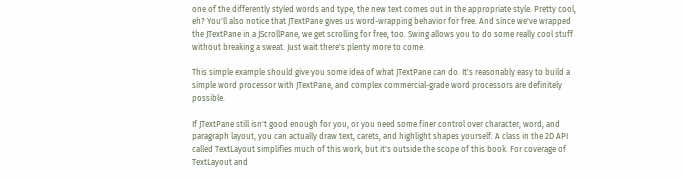one of the differently styled words and type, the new text comes out in the appropriate style. Pretty cool, eh? You'll also notice that JTextPane gives us word-wrapping behavior for free. And since we've wrapped the JTextPane in a JScrollPane, we get scrolling for free, too. Swing allows you to do some really cool stuff without breaking a sweat. Just wait there's plenty more to come.

This simple example should give you some idea of what JTextPane can do. It's reasonably easy to build a simple word processor with JTextPane, and complex commercial-grade word processors are definitely possible.

If JTextPane still isn't good enough for you, or you need some finer control over character, word, and paragraph layout, you can actually draw text, carets, and highlight shapes yourself. A class in the 2D API called TextLayout simplifies much of this work, but it's outside the scope of this book. For coverage of TextLayout and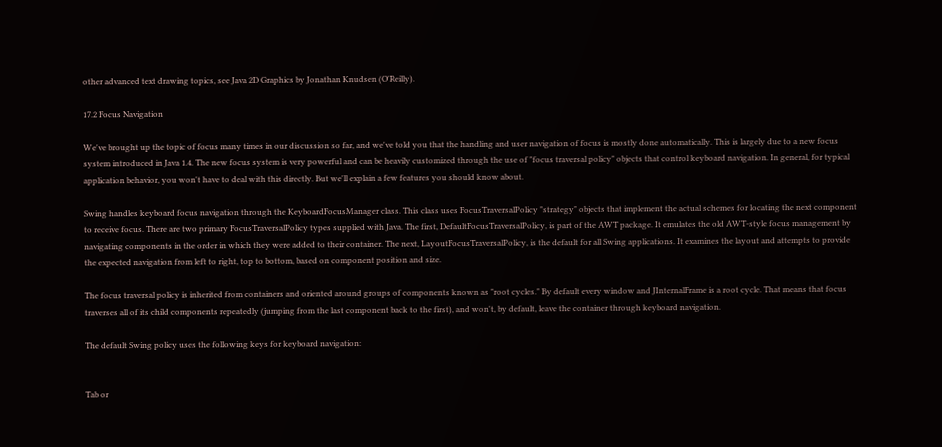other advanced text drawing topics, see Java 2D Graphics by Jonathan Knudsen (O'Reilly).

17.2 Focus Navigation

We've brought up the topic of focus many times in our discussion so far, and we've told you that the handling and user navigation of focus is mostly done automatically. This is largely due to a new focus system introduced in Java 1.4. The new focus system is very powerful and can be heavily customized through the use of "focus traversal policy" objects that control keyboard navigation. In general, for typical application behavior, you won't have to deal with this directly. But we'll explain a few features you should know about.

Swing handles keyboard focus navigation through the KeyboardFocusManager class. This class uses FocusTraversalPolicy "strategy" objects that implement the actual schemes for locating the next component to receive focus. There are two primary FocusTraversalPolicy types supplied with Java. The first, DefaultFocusTraversalPolicy, is part of the AWT package. It emulates the old AWT-style focus management by navigating components in the order in which they were added to their container. The next, LayoutFocusTraversalPolicy, is the default for all Swing applications. It examines the layout and attempts to provide the expected navigation from left to right, top to bottom, based on component position and size.

The focus traversal policy is inherited from containers and oriented around groups of components known as "root cycles." By default every window and JInternalFrame is a root cycle. That means that focus traverses all of its child components repeatedly (jumping from the last component back to the first), and won't, by default, leave the container through keyboard navigation.

The default Swing policy uses the following keys for keyboard navigation:


Tab or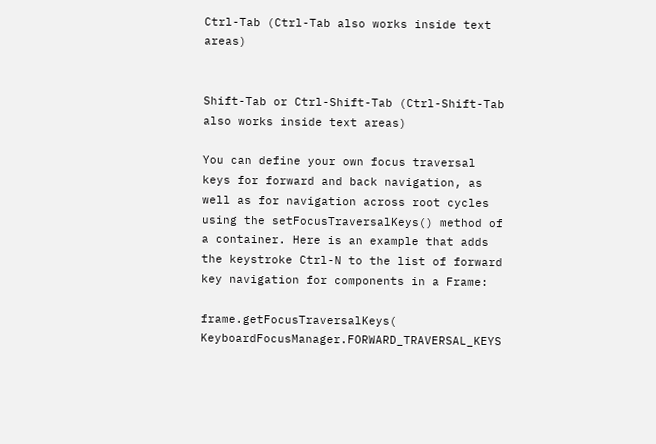Ctrl-Tab (Ctrl-Tab also works inside text areas)


Shift-Tab or Ctrl-Shift-Tab (Ctrl-Shift-Tab also works inside text areas)

You can define your own focus traversal keys for forward and back navigation, as well as for navigation across root cycles using the setFocusTraversalKeys() method of a container. Here is an example that adds the keystroke Ctrl-N to the list of forward key navigation for components in a Frame:

frame.getFocusTraversalKeys(     KeyboardFocusManager.FORWARD_TRAVERSAL_KEYS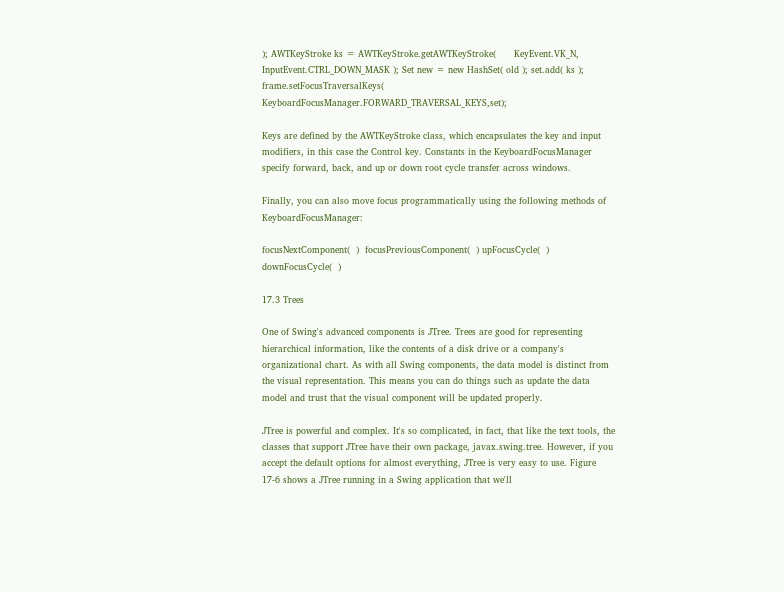); AWTKeyStroke ks = AWTKeyStroke.getAWTKeyStroke(      KeyEvent.VK_N, InputEvent.CTRL_DOWN_MASK ); Set new = new HashSet( old ); set.add( ks ); frame.setFocusTraversalKeys(     KeyboardFocusManager.FORWARD_TRAVERSAL_KEYS,set);

Keys are defined by the AWTKeyStroke class, which encapsulates the key and input modifiers, in this case the Control key. Constants in the KeyboardFocusManager specify forward, back, and up or down root cycle transfer across windows.

Finally, you can also move focus programmatically using the following methods of KeyboardFocusManager:

focusNextComponent(  )  focusPreviousComponent(  ) upFocusCycle(  )  downFocusCycle(  )

17.3 Trees

One of Swing's advanced components is JTree. Trees are good for representing hierarchical information, like the contents of a disk drive or a company's organizational chart. As with all Swing components, the data model is distinct from the visual representation. This means you can do things such as update the data model and trust that the visual component will be updated properly.

JTree is powerful and complex. It's so complicated, in fact, that like the text tools, the classes that support JTree have their own package, javax.swing.tree. However, if you accept the default options for almost everything, JTree is very easy to use. Figure 17-6 shows a JTree running in a Swing application that we'll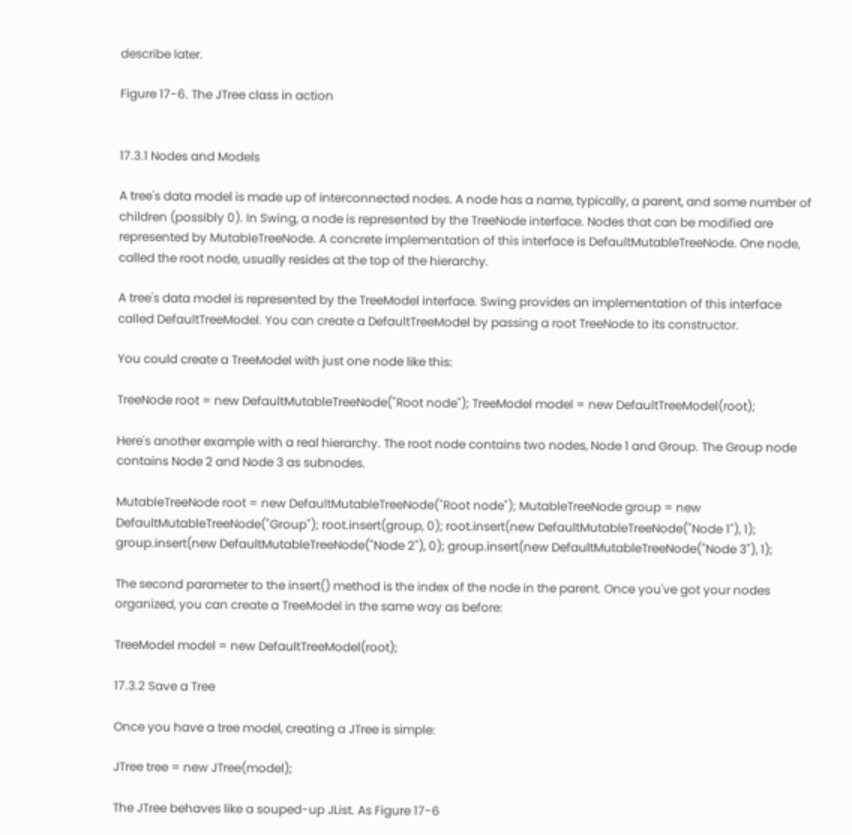describe later.

Figure 17-6. The JTree class in action


17.3.1 Nodes and Models

A tree's data model is made up of interconnected nodes. A node has a name, typically, a parent, and some number of children (possibly 0). In Swing, a node is represented by the TreeNode interface. Nodes that can be modified are represented by MutableTreeNode. A concrete implementation of this interface is DefaultMutableTreeNode. One node, called the root node, usually resides at the top of the hierarchy.

A tree's data model is represented by the TreeModel interface. Swing provides an implementation of this interface called DefaultTreeModel. You can create a DefaultTreeModel by passing a root TreeNode to its constructor.

You could create a TreeModel with just one node like this:

TreeNode root = new DefaultMutableTreeNode("Root node"); TreeModel model = new DefaultTreeModel(root);

Here's another example with a real hierarchy. The root node contains two nodes, Node 1 and Group. The Group node contains Node 2 and Node 3 as subnodes.

MutableTreeNode root = new DefaultMutableTreeNode("Root node"); MutableTreeNode group = new DefaultMutableTreeNode("Group"); root.insert(group, 0); root.insert(new DefaultMutableTreeNode("Node 1"), 1); group.insert(new DefaultMutableTreeNode("Node 2"), 0); group.insert(new DefaultMutableTreeNode("Node 3"), 1);

The second parameter to the insert() method is the index of the node in the parent. Once you've got your nodes organized, you can create a TreeModel in the same way as before:

TreeModel model = new DefaultTreeModel(root);

17.3.2 Save a Tree

Once you have a tree model, creating a JTree is simple:

JTree tree = new JTree(model);

The JTree behaves like a souped-up JList. As Figure 17-6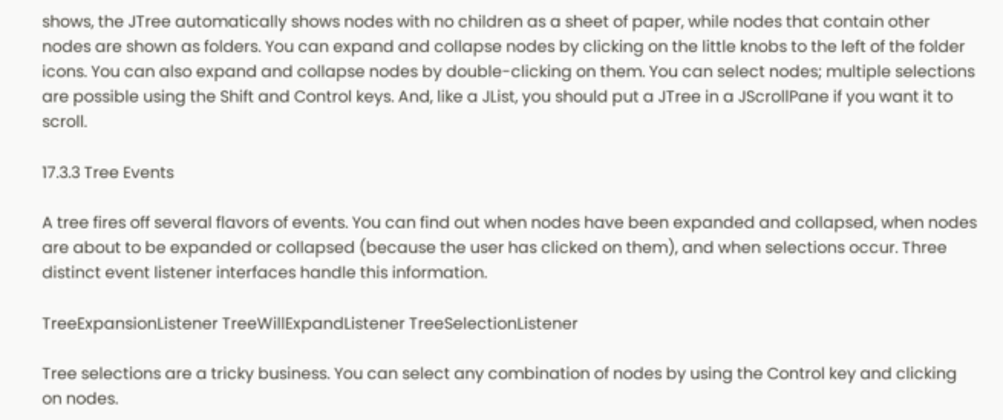shows, the JTree automatically shows nodes with no children as a sheet of paper, while nodes that contain other nodes are shown as folders. You can expand and collapse nodes by clicking on the little knobs to the left of the folder icons. You can also expand and collapse nodes by double-clicking on them. You can select nodes; multiple selections are possible using the Shift and Control keys. And, like a JList, you should put a JTree in a JScrollPane if you want it to scroll.

17.3.3 Tree Events

A tree fires off several flavors of events. You can find out when nodes have been expanded and collapsed, when nodes are about to be expanded or collapsed (because the user has clicked on them), and when selections occur. Three distinct event listener interfaces handle this information.

TreeExpansionListener TreeWillExpandListener TreeSelectionListener

Tree selections are a tricky business. You can select any combination of nodes by using the Control key and clicking on nodes.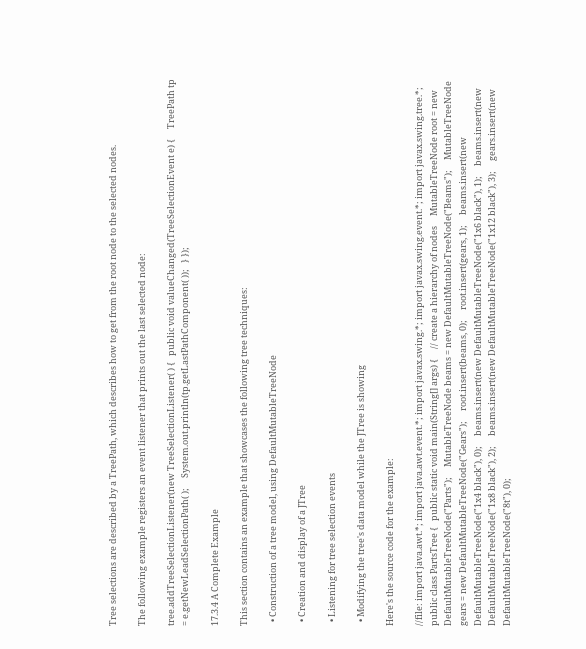Tree selections are described by a TreePath, which describes how to get from the root node to the selected nodes.

The following example registers an event listener that prints out the last selected node:

tree.addTreeSelectionListener(new TreeSelectionListener( ) {   public void valueChanged(TreeSelectionEvent e) {     TreePath tp = e.getNewLeadSelectionPath( );     System.out.println(tp.getLastPathComponent( ));   } });

17.3.4 A Complete Example

This section contains an example that showcases the following tree techniques:

  • Construction of a tree model, using DefaultMutableTreeNode

  • Creation and display of a JTree

  • Listening for tree selection events

  • Modifying the tree's data model while the JTree is showing

Here's the source code for the example:

//file: import java.awt.*; import java.awt.event.*; import javax.swing.*; import javax.swing.event.*; import javax.swing.tree.*;    public class PartsTree {   public static void main(String[] args) {     // create a hierarchy of nodes     MutableTreeNode root = new DefaultMutableTreeNode("Parts");     MutableTreeNode beams = new DefaultMutableTreeNode("Beams");     MutableTreeNode gears = new DefaultMutableTreeNode("Gears");     root.insert(beams, 0);     root.insert(gears, 1);     beams.insert(new DefaultMutableTreeNode("1x4 black"), 0);     beams.insert(new DefaultMutableTreeNode("1x6 black"), 1);     beams.insert(new DefaultMutableTreeNode("1x8 black"), 2);     beams.insert(new DefaultMutableTreeNode("1x12 black"), 3);     gears.insert(new DefaultMutableTreeNode("8t"), 0);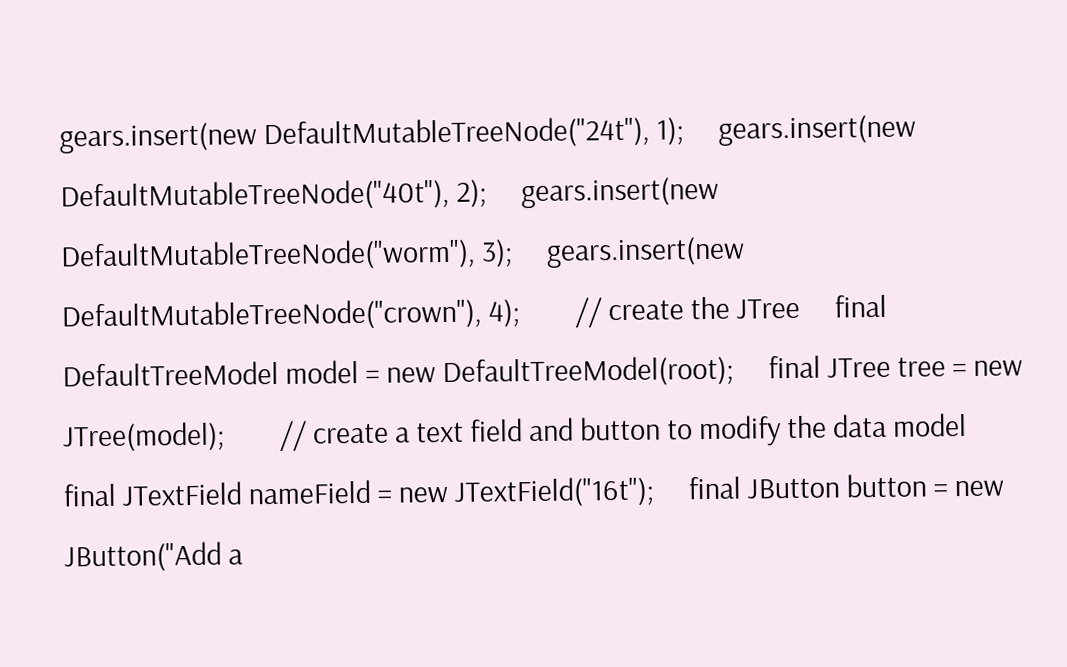gears.insert(new DefaultMutableTreeNode("24t"), 1);     gears.insert(new DefaultMutableTreeNode("40t"), 2);     gears.insert(new DefaultMutableTreeNode("worm"), 3);     gears.insert(new DefaultMutableTreeNode("crown"), 4);        // create the JTree     final DefaultTreeModel model = new DefaultTreeModel(root);     final JTree tree = new JTree(model);        // create a text field and button to modify the data model     final JTextField nameField = new JTextField("16t");     final JButton button = new JButton("Add a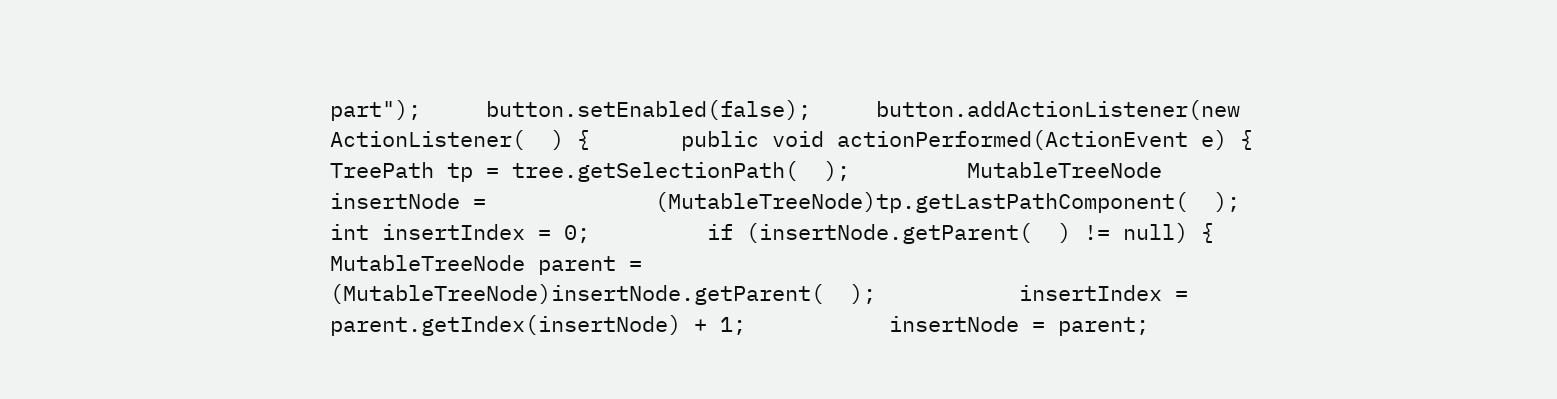part");     button.setEnabled(false);     button.addActionListener(new ActionListener(  ) {       public void actionPerformed(ActionEvent e) {         TreePath tp = tree.getSelectionPath(  );         MutableTreeNode insertNode =             (MutableTreeNode)tp.getLastPathComponent(  );         int insertIndex = 0;         if (insertNode.getParent(  ) != null) {           MutableTreeNode parent =               (MutableTreeNode)insertNode.getParent(  );           insertIndex = parent.getIndex(insertNode) + 1;           insertNode = parent;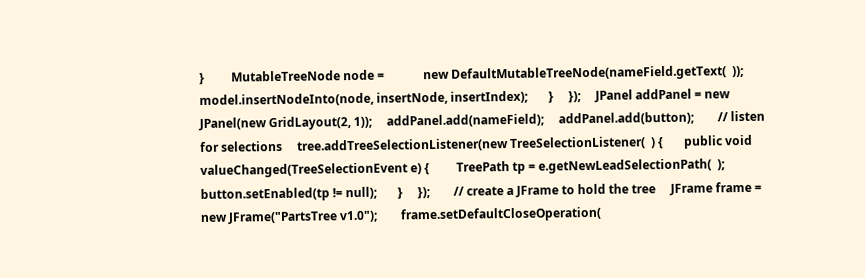}         MutableTreeNode node =             new DefaultMutableTreeNode(nameField.getText(  ));         model.insertNodeInto(node, insertNode, insertIndex);       }     });     JPanel addPanel = new JPanel(new GridLayout(2, 1));     addPanel.add(nameField);     addPanel.add(button);        // listen for selections     tree.addTreeSelectionListener(new TreeSelectionListener(  ) {       public void valueChanged(TreeSelectionEvent e) {         TreePath tp = e.getNewLeadSelectionPath(  );         button.setEnabled(tp != null);       }     });        // create a JFrame to hold the tree     JFrame frame = new JFrame("PartsTree v1.0");        frame.setDefaultCloseOperation(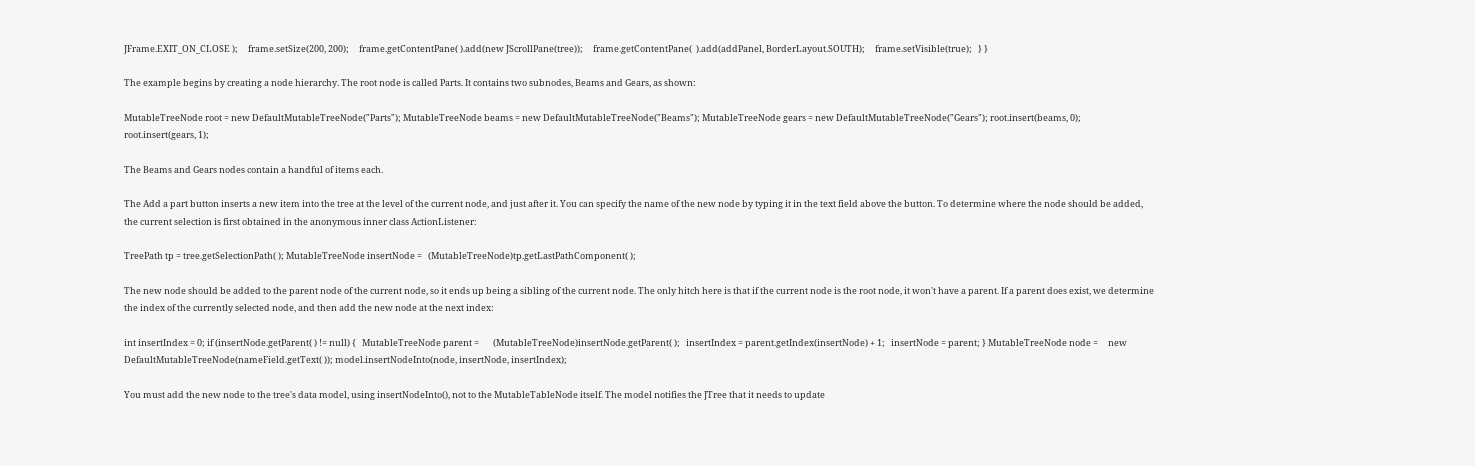JFrame.EXIT_ON_CLOSE );     frame.setSize(200, 200);     frame.getContentPane( ).add(new JScrollPane(tree));     frame.getContentPane(  ).add(addPanel, BorderLayout.SOUTH);     frame.setVisible(true);   } }

The example begins by creating a node hierarchy. The root node is called Parts. It contains two subnodes, Beams and Gears, as shown:

MutableTreeNode root = new DefaultMutableTreeNode("Parts"); MutableTreeNode beams = new DefaultMutableTreeNode("Beams"); MutableTreeNode gears = new DefaultMutableTreeNode("Gears"); root.insert(beams, 0); root.insert(gears, 1);

The Beams and Gears nodes contain a handful of items each.

The Add a part button inserts a new item into the tree at the level of the current node, and just after it. You can specify the name of the new node by typing it in the text field above the button. To determine where the node should be added, the current selection is first obtained in the anonymous inner class ActionListener:

TreePath tp = tree.getSelectionPath( ); MutableTreeNode insertNode =   (MutableTreeNode)tp.getLastPathComponent( );

The new node should be added to the parent node of the current node, so it ends up being a sibling of the current node. The only hitch here is that if the current node is the root node, it won't have a parent. If a parent does exist, we determine the index of the currently selected node, and then add the new node at the next index:

int insertIndex = 0; if (insertNode.getParent( ) != null) {   MutableTreeNode parent =       (MutableTreeNode)insertNode.getParent( );   insertIndex = parent.getIndex(insertNode) + 1;   insertNode = parent; } MutableTreeNode node =     new DefaultMutableTreeNode(nameField.getText( )); model.insertNodeInto(node, insertNode, insertIndex);

You must add the new node to the tree's data model, using insertNodeInto(), not to the MutableTableNode itself. The model notifies the JTree that it needs to update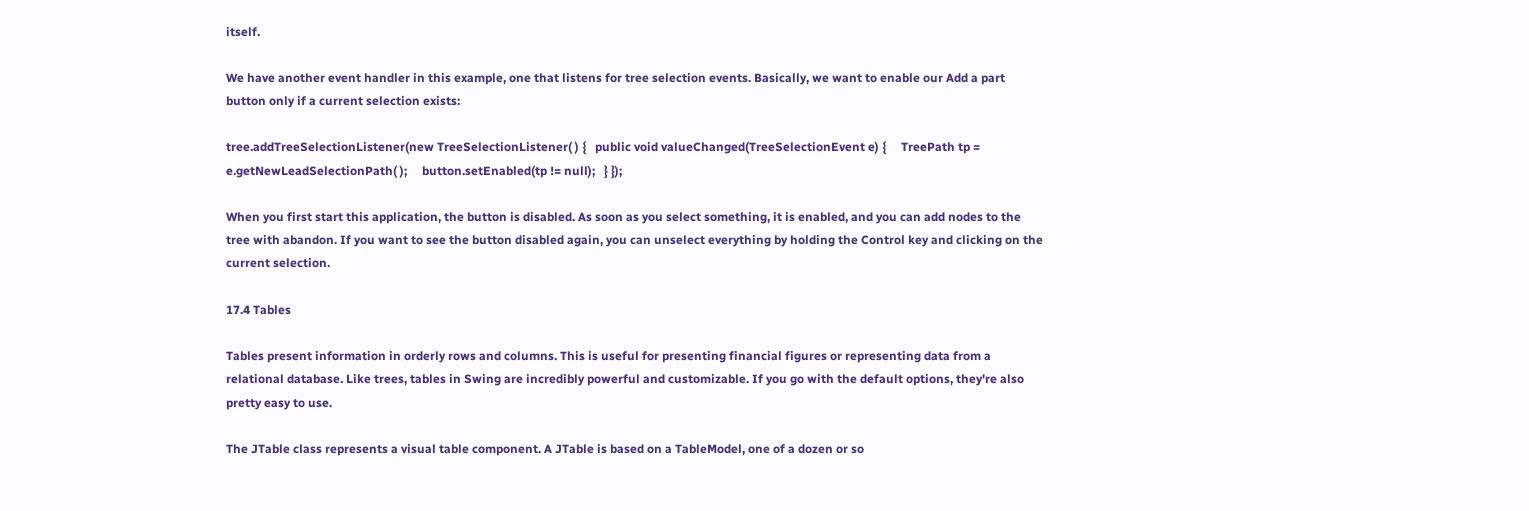itself.

We have another event handler in this example, one that listens for tree selection events. Basically, we want to enable our Add a part button only if a current selection exists:

tree.addTreeSelectionListener(new TreeSelectionListener( ) {   public void valueChanged(TreeSelectionEvent e) {     TreePath tp = e.getNewLeadSelectionPath( );     button.setEnabled(tp != null);   } });

When you first start this application, the button is disabled. As soon as you select something, it is enabled, and you can add nodes to the tree with abandon. If you want to see the button disabled again, you can unselect everything by holding the Control key and clicking on the current selection.

17.4 Tables

Tables present information in orderly rows and columns. This is useful for presenting financial figures or representing data from a relational database. Like trees, tables in Swing are incredibly powerful and customizable. If you go with the default options, they're also pretty easy to use.

The JTable class represents a visual table component. A JTable is based on a TableModel, one of a dozen or so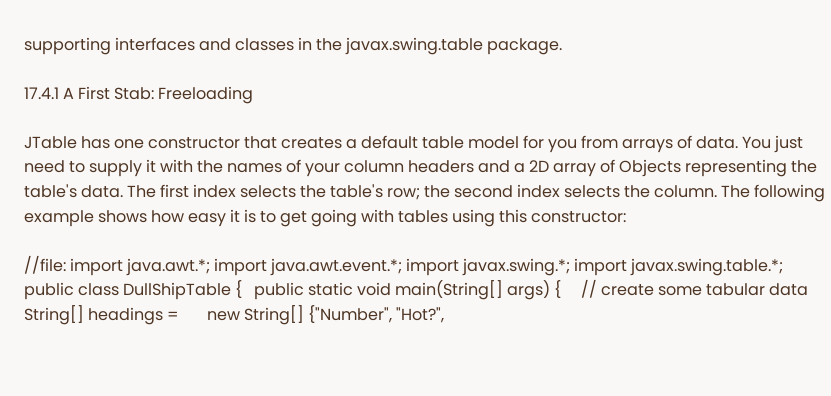supporting interfaces and classes in the javax.swing.table package.

17.4.1 A First Stab: Freeloading

JTable has one constructor that creates a default table model for you from arrays of data. You just need to supply it with the names of your column headers and a 2D array of Objects representing the table's data. The first index selects the table's row; the second index selects the column. The following example shows how easy it is to get going with tables using this constructor:

//file: import java.awt.*; import java.awt.event.*; import javax.swing.*; import javax.swing.table.*;    public class DullShipTable {   public static void main(String[] args) {     // create some tabular data     String[] headings =       new String[] {"Number", "Hot?",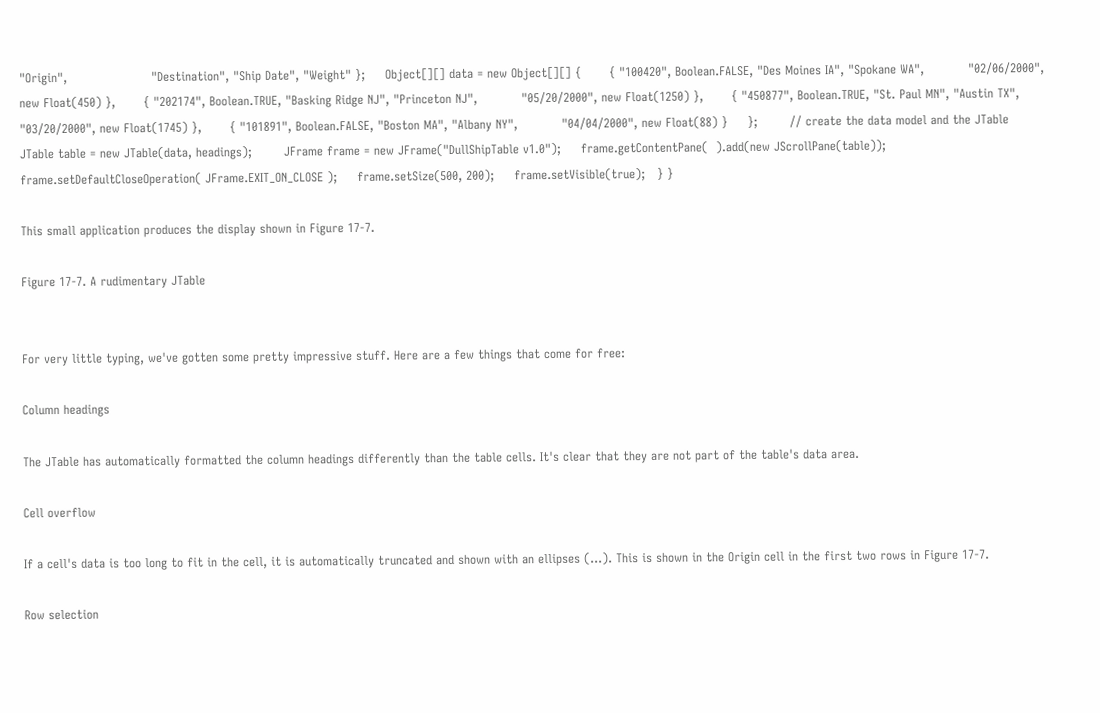"Origin",                     "Destination", "Ship Date", "Weight" };     Object[][] data = new Object[][] {       { "100420", Boolean.FALSE, "Des Moines IA", "Spokane WA",           "02/06/2000", new Float(450) },       { "202174", Boolean.TRUE, "Basking Ridge NJ", "Princeton NJ",           "05/20/2000", new Float(1250) },       { "450877", Boolean.TRUE, "St. Paul MN", "Austin TX",           "03/20/2000", new Float(1745) },       { "101891", Boolean.FALSE, "Boston MA", "Albany NY",           "04/04/2000", new Float(88) }     };        // create the data model and the JTable     JTable table = new JTable(data, headings);        JFrame frame = new JFrame("DullShipTable v1.0");     frame.getContentPane(  ).add(new JScrollPane(table));        frame.setDefaultCloseOperation( JFrame.EXIT_ON_CLOSE );     frame.setSize(500, 200);     frame.setVisible(true);   } }

This small application produces the display shown in Figure 17-7.

Figure 17-7. A rudimentary JTable


For very little typing, we've gotten some pretty impressive stuff. Here are a few things that come for free:

Column headings

The JTable has automatically formatted the column headings differently than the table cells. It's clear that they are not part of the table's data area.

Cell overflow

If a cell's data is too long to fit in the cell, it is automatically truncated and shown with an ellipses (...). This is shown in the Origin cell in the first two rows in Figure 17-7.

Row selection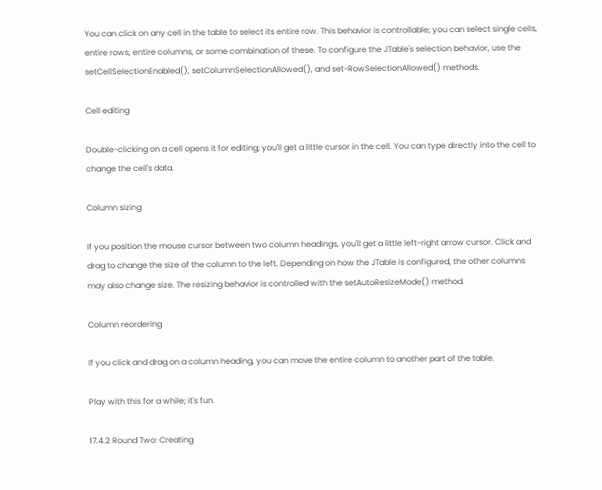You can click on any cell in the table to select its entire row. This behavior is controllable; you can select single cells, entire rows, entire columns, or some combination of these. To configure the JTable's selection behavior, use the setCellSelectionEnabled(), setColumnSelectionAllowed(), and set-RowSelectionAllowed() methods.

Cell editing

Double-clicking on a cell opens it for editing; you'll get a little cursor in the cell. You can type directly into the cell to change the cell's data.

Column sizing

If you position the mouse cursor between two column headings, you'll get a little left-right arrow cursor. Click and drag to change the size of the column to the left. Depending on how the JTable is configured, the other columns may also change size. The resizing behavior is controlled with the setAutoResizeMode() method.

Column reordering

If you click and drag on a column heading, you can move the entire column to another part of the table.

Play with this for a while; it's fun.

17.4.2 Round Two: Creating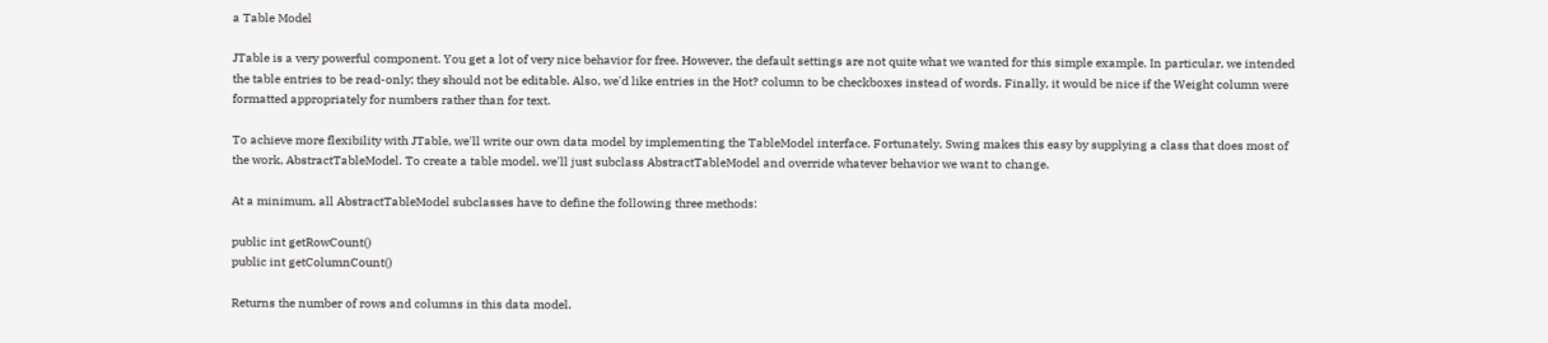a Table Model

JTable is a very powerful component. You get a lot of very nice behavior for free. However, the default settings are not quite what we wanted for this simple example. In particular, we intended the table entries to be read-only; they should not be editable. Also, we'd like entries in the Hot? column to be checkboxes instead of words. Finally, it would be nice if the Weight column were formatted appropriately for numbers rather than for text.

To achieve more flexibility with JTable, we'll write our own data model by implementing the TableModel interface. Fortunately, Swing makes this easy by supplying a class that does most of the work, AbstractTableModel. To create a table model, we'll just subclass AbstractTableModel and override whatever behavior we want to change.

At a minimum, all AbstractTableModel subclasses have to define the following three methods:

public int getRowCount()
public int getColumnCount()

Returns the number of rows and columns in this data model.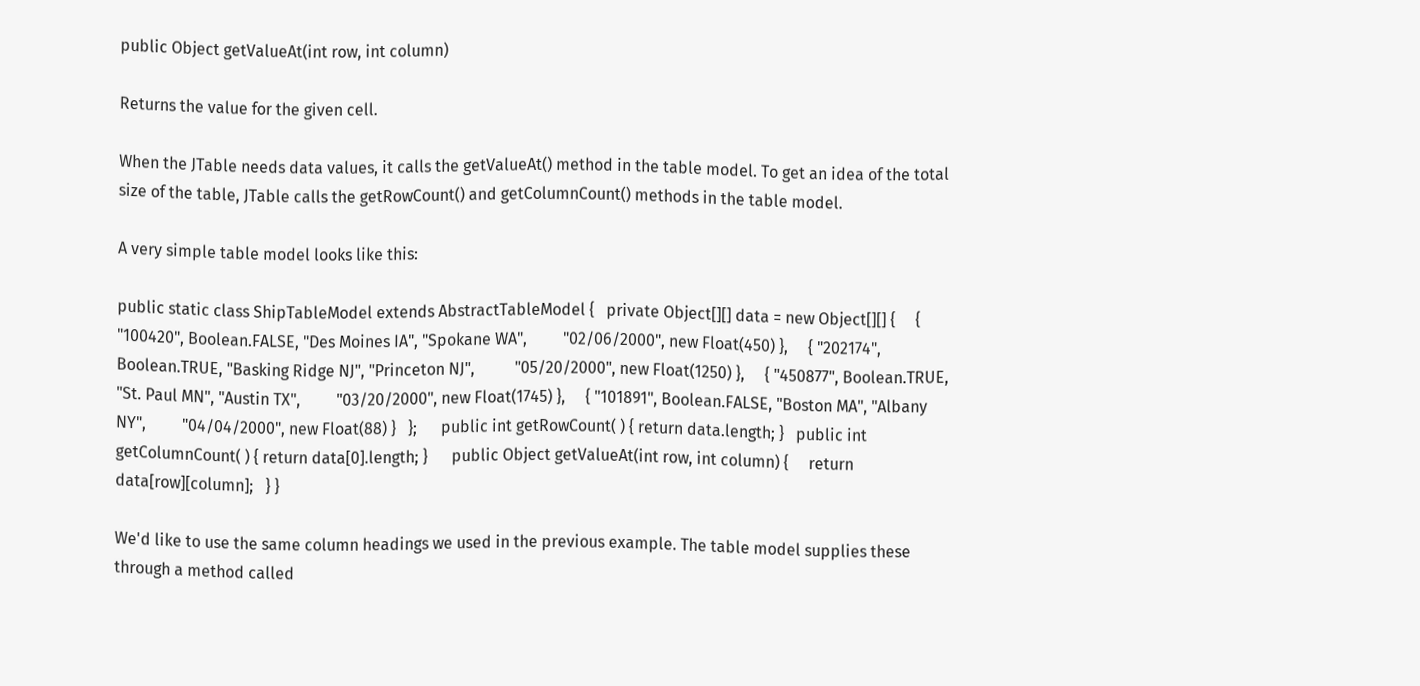public Object getValueAt(int row, int column)

Returns the value for the given cell.

When the JTable needs data values, it calls the getValueAt() method in the table model. To get an idea of the total size of the table, JTable calls the getRowCount() and getColumnCount() methods in the table model.

A very simple table model looks like this:

public static class ShipTableModel extends AbstractTableModel {   private Object[][] data = new Object[][] {     { "100420", Boolean.FALSE, "Des Moines IA", "Spokane WA",         "02/06/2000", new Float(450) },     { "202174", Boolean.TRUE, "Basking Ridge NJ", "Princeton NJ",          "05/20/2000", new Float(1250) },     { "450877", Boolean.TRUE, "St. Paul MN", "Austin TX",         "03/20/2000", new Float(1745) },     { "101891", Boolean.FALSE, "Boston MA", "Albany NY",         "04/04/2000", new Float(88) }   };      public int getRowCount( ) { return data.length; }   public int getColumnCount( ) { return data[0].length; }      public Object getValueAt(int row, int column) {     return data[row][column];   } }

We'd like to use the same column headings we used in the previous example. The table model supplies these through a method called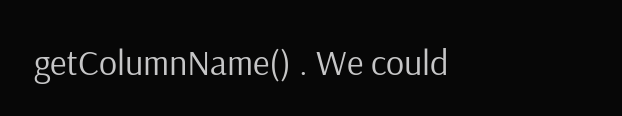getColumnName() . We could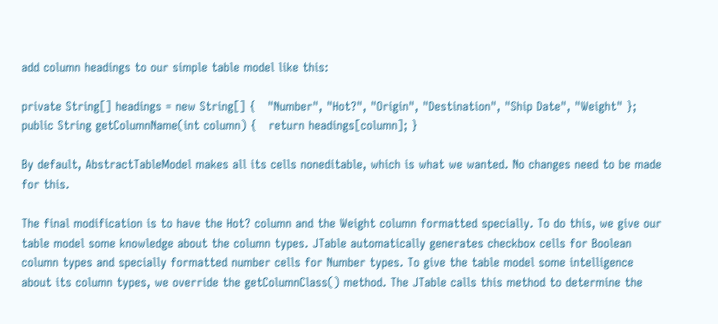add column headings to our simple table model like this:

private String[] headings = new String[] {   "Number", "Hot?", "Origin", "Destination", "Ship Date", "Weight" };    public String getColumnName(int column) {   return headings[column]; }

By default, AbstractTableModel makes all its cells noneditable, which is what we wanted. No changes need to be made for this.

The final modification is to have the Hot? column and the Weight column formatted specially. To do this, we give our table model some knowledge about the column types. JTable automatically generates checkbox cells for Boolean column types and specially formatted number cells for Number types. To give the table model some intelligence about its column types, we override the getColumnClass() method. The JTable calls this method to determine the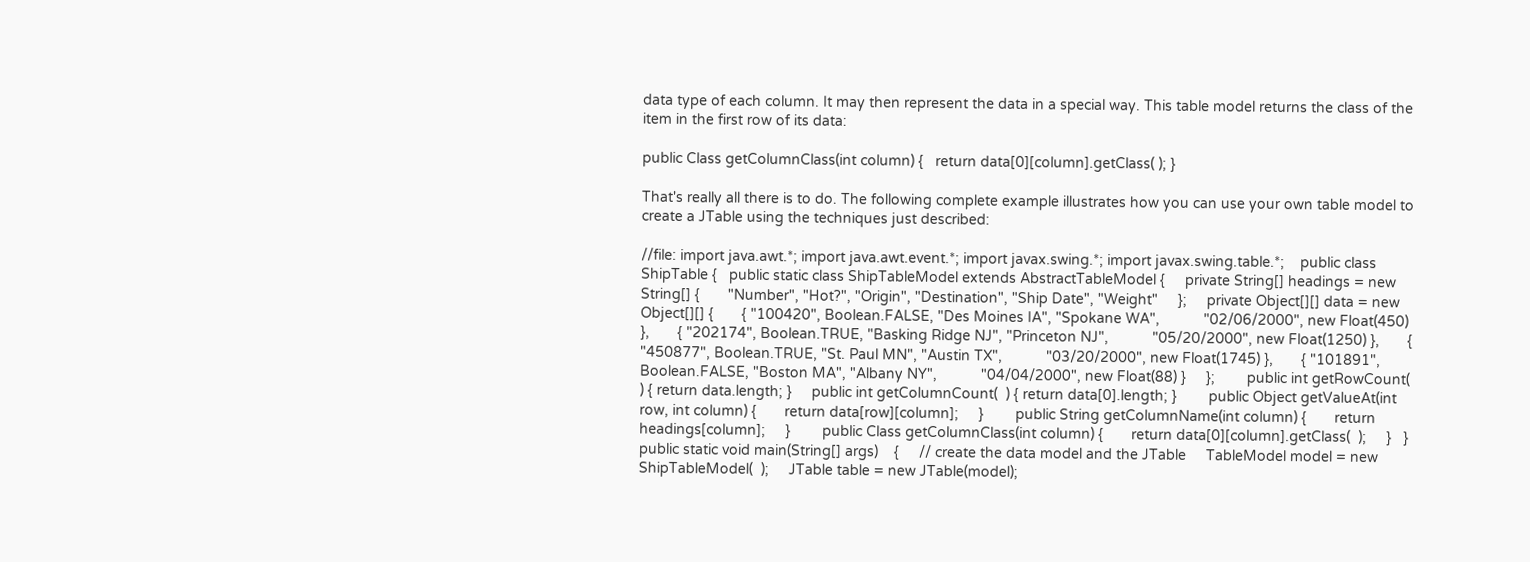data type of each column. It may then represent the data in a special way. This table model returns the class of the item in the first row of its data:

public Class getColumnClass(int column) {   return data[0][column].getClass( ); }

That's really all there is to do. The following complete example illustrates how you can use your own table model to create a JTable using the techniques just described:

//file: import java.awt.*; import java.awt.event.*; import javax.swing.*; import javax.swing.table.*;    public class ShipTable {   public static class ShipTableModel extends AbstractTableModel {     private String[] headings = new String[] {       "Number", "Hot?", "Origin", "Destination", "Ship Date", "Weight"     };     private Object[][] data = new Object[][] {       { "100420", Boolean.FALSE, "Des Moines IA", "Spokane WA",           "02/06/2000", new Float(450) },       { "202174", Boolean.TRUE, "Basking Ridge NJ", "Princeton NJ",           "05/20/2000", new Float(1250) },       { "450877", Boolean.TRUE, "St. Paul MN", "Austin TX",           "03/20/2000", new Float(1745) },       { "101891", Boolean.FALSE, "Boston MA", "Albany NY",           "04/04/2000", new Float(88) }     };        public int getRowCount(  ) { return data.length; }     public int getColumnCount(  ) { return data[0].length; }        public Object getValueAt(int row, int column) {       return data[row][column];     }        public String getColumnName(int column) {       return headings[column];     }        public Class getColumnClass(int column) {       return data[0][column].getClass(  );     }   }      public static void main(String[] args)    {     // create the data model and the JTable     TableModel model = new ShipTableModel(  );     JTable table = new JTable(model);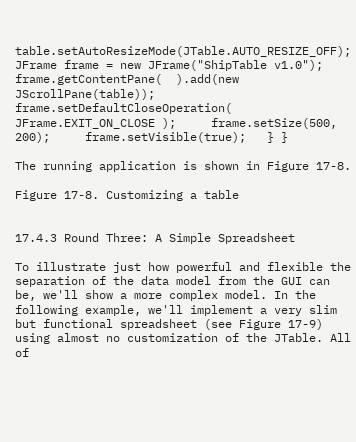table.setAutoResizeMode(JTable.AUTO_RESIZE_OFF);        JFrame frame = new JFrame("ShipTable v1.0");     frame.getContentPane(  ).add(new JScrollPane(table));     frame.setDefaultCloseOperation( JFrame.EXIT_ON_CLOSE );     frame.setSize(500, 200);     frame.setVisible(true);   } }

The running application is shown in Figure 17-8.

Figure 17-8. Customizing a table


17.4.3 Round Three: A Simple Spreadsheet

To illustrate just how powerful and flexible the separation of the data model from the GUI can be, we'll show a more complex model. In the following example, we'll implement a very slim but functional spreadsheet (see Figure 17-9) using almost no customization of the JTable. All of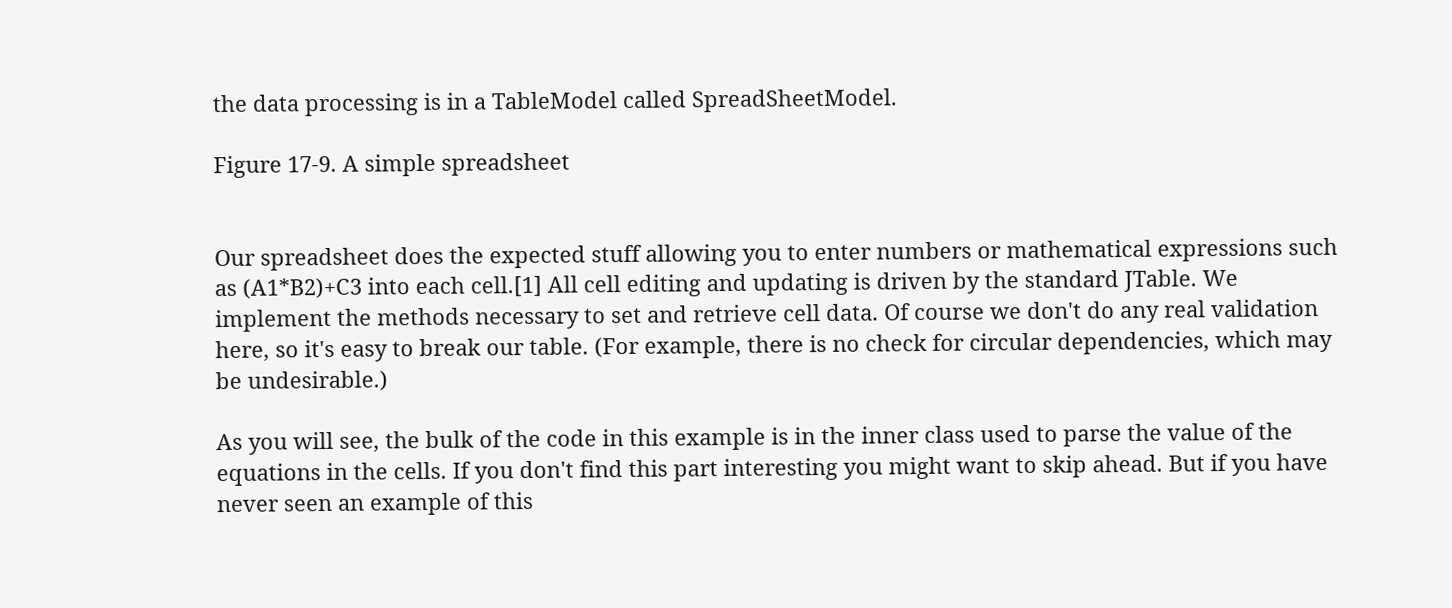the data processing is in a TableModel called SpreadSheetModel.

Figure 17-9. A simple spreadsheet


Our spreadsheet does the expected stuff allowing you to enter numbers or mathematical expressions such as (A1*B2)+C3 into each cell.[1] All cell editing and updating is driven by the standard JTable. We implement the methods necessary to set and retrieve cell data. Of course we don't do any real validation here, so it's easy to break our table. (For example, there is no check for circular dependencies, which may be undesirable.)

As you will see, the bulk of the code in this example is in the inner class used to parse the value of the equations in the cells. If you don't find this part interesting you might want to skip ahead. But if you have never seen an example of this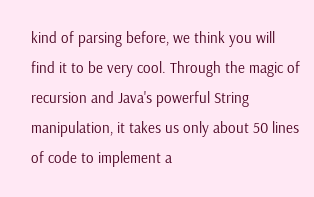kind of parsing before, we think you will find it to be very cool. Through the magic of recursion and Java's powerful String manipulation, it takes us only about 50 lines of code to implement a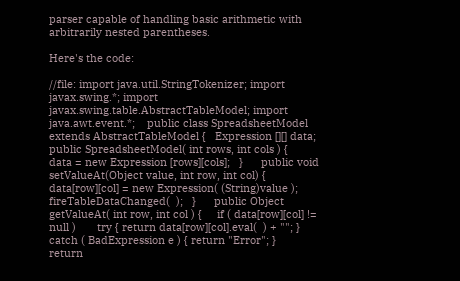parser capable of handling basic arithmetic with arbitrarily nested parentheses.

Here's the code:

//file: import java.util.StringTokenizer; import javax.swing.*; import javax.swing.table.AbstractTableModel; import java.awt.event.*;    public class SpreadsheetModel extends AbstractTableModel {   Expression [][] data;      public SpreadsheetModel( int rows, int cols ) {     data = new Expression [rows][cols];   }      public void setValueAt(Object value, int row, int col) {     data[row][col] = new Expression( (String)value );     fireTableDataChanged(  );   }      public Object getValueAt( int row, int col ) {     if ( data[row][col] != null )       try { return data[row][col].eval(  ) + ""; }       catch ( BadExpression e ) { return "Error"; }     return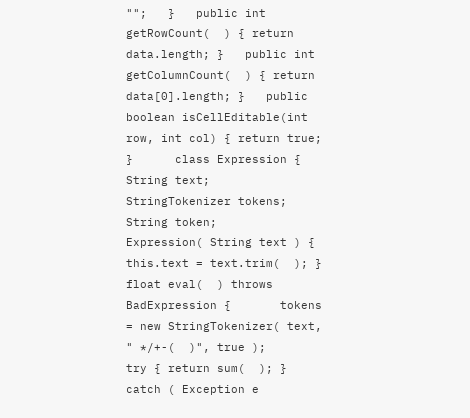"";   }   public int getRowCount(  ) { return data.length; }   public int getColumnCount(  ) { return data[0].length; }   public boolean isCellEditable(int row, int col) { return true; }      class Expression {     String text;     StringTokenizer tokens;     String token;        Expression( String text ) { this.text = text.trim(  ); }        float eval(  ) throws BadExpression {       tokens = new StringTokenizer( text, " */+-(  )", true );       try { return sum(  ); }       catch ( Exception e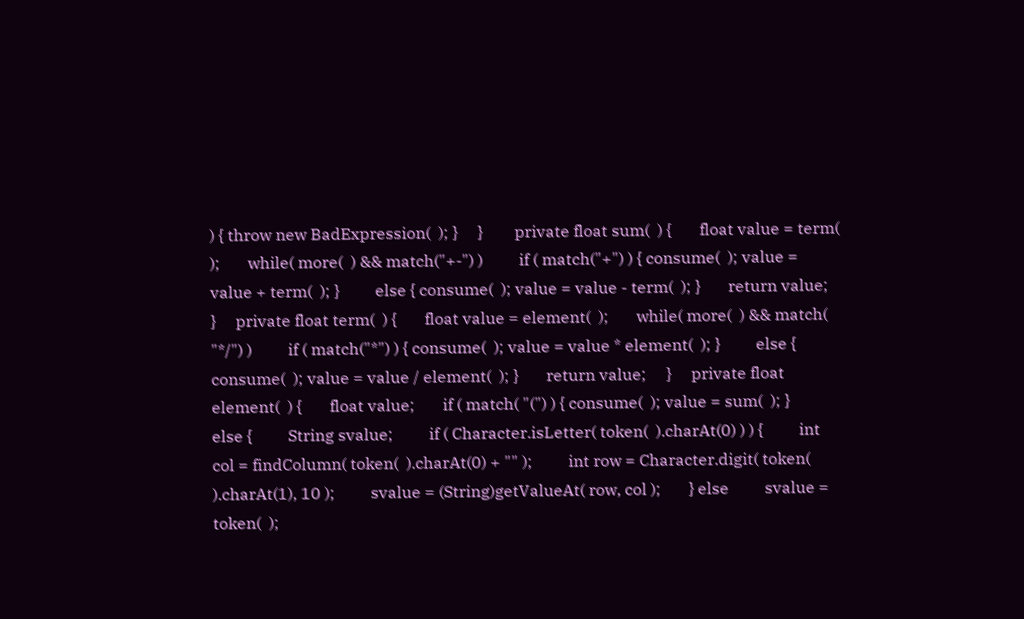) { throw new BadExpression(  ); }     }        private float sum(  ) {       float value = term(  );       while( more(  ) && match("+-") )         if ( match("+") ) { consume(  ); value = value + term(  ); }         else { consume(  ); value = value - term(  ); }       return value;     }     private float term(  ) {       float value = element(  );       while( more(  ) && match( "*/") )         if ( match("*") ) { consume(  ); value = value * element(  ); }         else { consume(  ); value = value / element(  ); }       return value;     }     private float element(  ) {       float value;       if ( match( "(") ) { consume(  ); value = sum(  ); }       else {         String svalue;         if ( Character.isLetter( token(  ).charAt(0) ) ) {         int col = findColumn( token(  ).charAt(0) + "" );         int row = Character.digit( token(  ).charAt(1), 10 );         svalue = (String)getValueAt( row, col );       } else         svalue = token(  );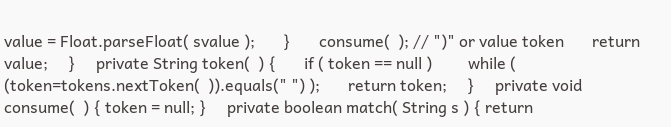value = Float.parseFloat( svalue );       }       consume(  ); // ")" or value token       return value;     }     private String token(  ) {       if ( token == null )         while ( (token=tokens.nextToken(  )).equals(" ") );       return token;     }     private void consume(  ) { token = null; }     private boolean match( String s ) { return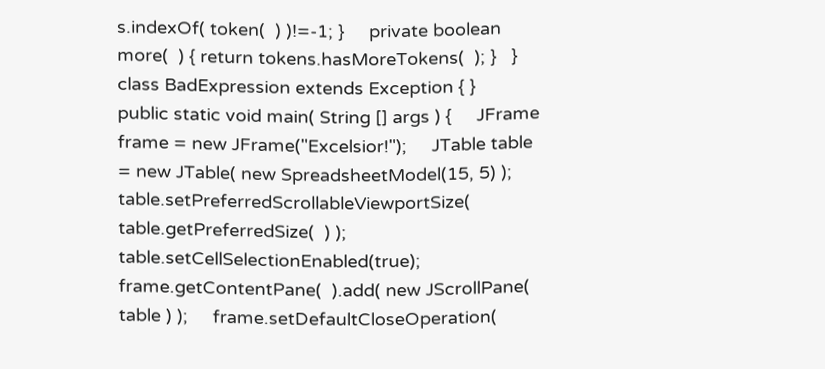s.indexOf( token(  ) )!=-1; }     private boolean more(  ) { return tokens.hasMoreTokens(  ); }   }      class BadExpression extends Exception { }      public static void main( String [] args ) {     JFrame frame = new JFrame("Excelsior!");     JTable table = new JTable( new SpreadsheetModel(15, 5) );     table.setPreferredScrollableViewportSize( table.getPreferredSize(  ) );     table.setCellSelectionEnabled(true);     frame.getContentPane(  ).add( new JScrollPane( table ) );     frame.setDefaultCloseOperation(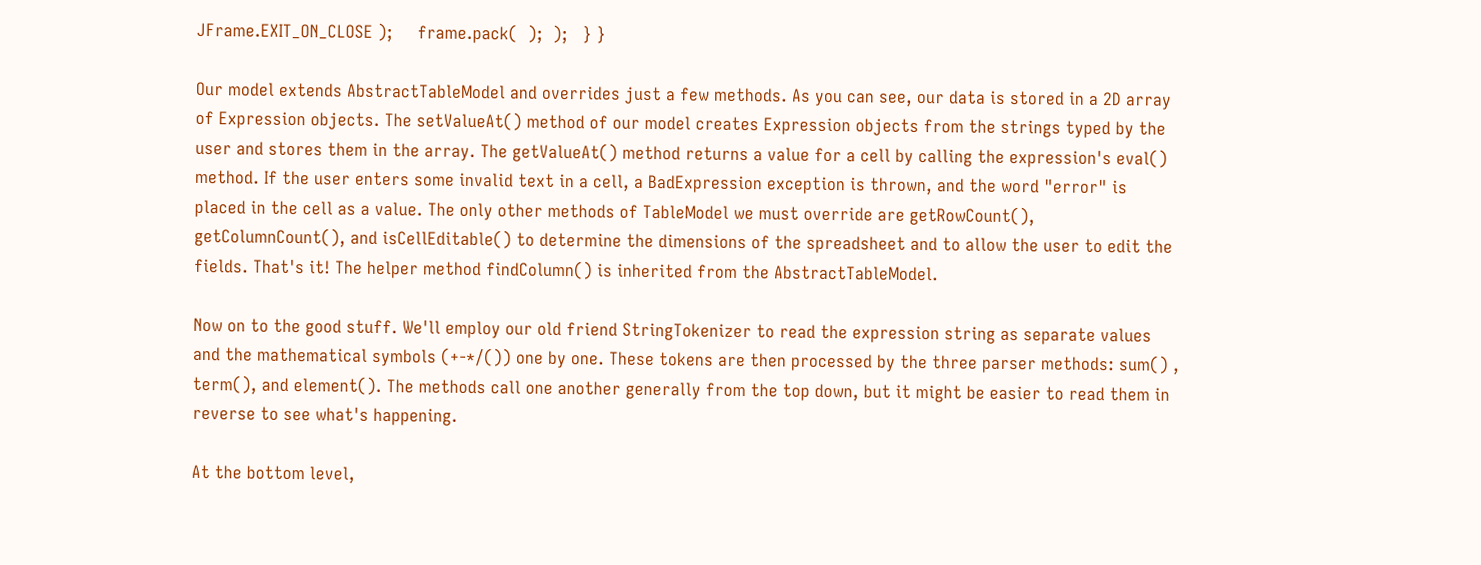JFrame.EXIT_ON_CLOSE );     frame.pack(  );  );   } }

Our model extends AbstractTableModel and overrides just a few methods. As you can see, our data is stored in a 2D array of Expression objects. The setValueAt() method of our model creates Expression objects from the strings typed by the user and stores them in the array. The getValueAt() method returns a value for a cell by calling the expression's eval() method. If the user enters some invalid text in a cell, a BadExpression exception is thrown, and the word "error" is placed in the cell as a value. The only other methods of TableModel we must override are getRowCount(), getColumnCount(), and isCellEditable() to determine the dimensions of the spreadsheet and to allow the user to edit the fields. That's it! The helper method findColumn() is inherited from the AbstractTableModel.

Now on to the good stuff. We'll employ our old friend StringTokenizer to read the expression string as separate values and the mathematical symbols (+-*/()) one by one. These tokens are then processed by the three parser methods: sum() , term(), and element(). The methods call one another generally from the top down, but it might be easier to read them in reverse to see what's happening.

At the bottom level,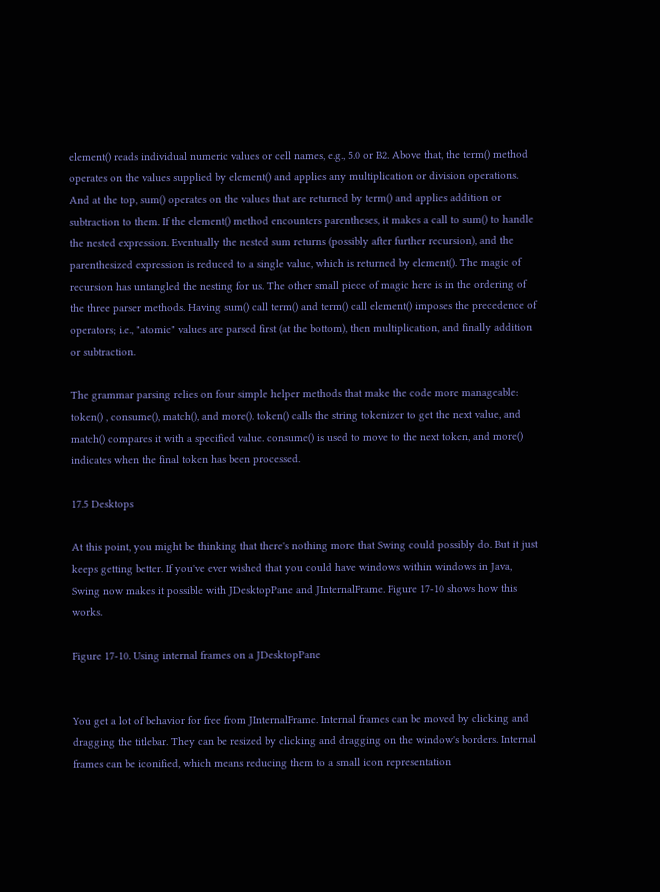element() reads individual numeric values or cell names, e.g., 5.0 or B2. Above that, the term() method operates on the values supplied by element() and applies any multiplication or division operations. And at the top, sum() operates on the values that are returned by term() and applies addition or subtraction to them. If the element() method encounters parentheses, it makes a call to sum() to handle the nested expression. Eventually the nested sum returns (possibly after further recursion), and the parenthesized expression is reduced to a single value, which is returned by element(). The magic of recursion has untangled the nesting for us. The other small piece of magic here is in the ordering of the three parser methods. Having sum() call term() and term() call element() imposes the precedence of operators; i.e., "atomic" values are parsed first (at the bottom), then multiplication, and finally addition or subtraction.

The grammar parsing relies on four simple helper methods that make the code more manageable: token() , consume(), match(), and more(). token() calls the string tokenizer to get the next value, and match() compares it with a specified value. consume() is used to move to the next token, and more() indicates when the final token has been processed.

17.5 Desktops

At this point, you might be thinking that there's nothing more that Swing could possibly do. But it just keeps getting better. If you've ever wished that you could have windows within windows in Java, Swing now makes it possible with JDesktopPane and JInternalFrame. Figure 17-10 shows how this works.

Figure 17-10. Using internal frames on a JDesktopPane


You get a lot of behavior for free from JInternalFrame. Internal frames can be moved by clicking and dragging the titlebar. They can be resized by clicking and dragging on the window's borders. Internal frames can be iconified, which means reducing them to a small icon representation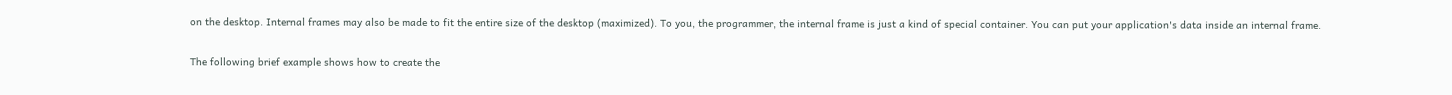on the desktop. Internal frames may also be made to fit the entire size of the desktop (maximized). To you, the programmer, the internal frame is just a kind of special container. You can put your application's data inside an internal frame.

The following brief example shows how to create the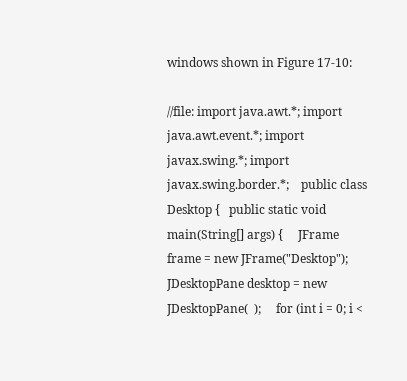windows shown in Figure 17-10:

//file: import java.awt.*; import java.awt.event.*; import javax.swing.*; import javax.swing.border.*;    public class Desktop {   public static void main(String[] args) {     JFrame frame = new JFrame("Desktop");        JDesktopPane desktop = new JDesktopPane(  );     for (int i = 0; i <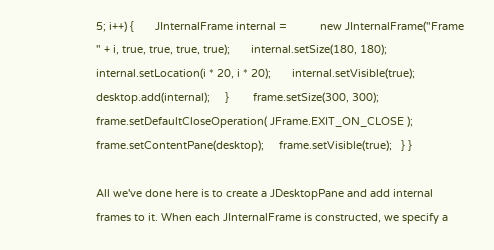5; i++) {       JInternalFrame internal =           new JInternalFrame("Frame " + i, true, true, true, true);       internal.setSize(180, 180);       internal.setLocation(i * 20, i * 20);       internal.setVisible(true);       desktop.add(internal);     }        frame.setSize(300, 300);     frame.setDefaultCloseOperation( JFrame.EXIT_ON_CLOSE );     frame.setContentPane(desktop);     frame.setVisible(true);   } }

All we've done here is to create a JDesktopPane and add internal frames to it. When each JInternalFrame is constructed, we specify a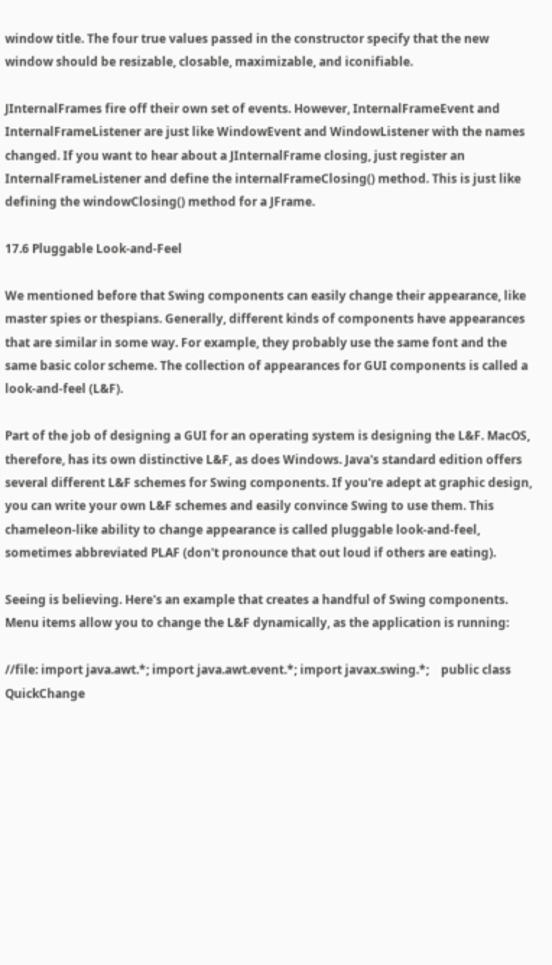window title. The four true values passed in the constructor specify that the new window should be resizable, closable, maximizable, and iconifiable.

JInternalFrames fire off their own set of events. However, InternalFrameEvent and InternalFrameListener are just like WindowEvent and WindowListener with the names changed. If you want to hear about a JInternalFrame closing, just register an InternalFrameListener and define the internalFrameClosing() method. This is just like defining the windowClosing() method for a JFrame.

17.6 Pluggable Look-and-Feel

We mentioned before that Swing components can easily change their appearance, like master spies or thespians. Generally, different kinds of components have appearances that are similar in some way. For example, they probably use the same font and the same basic color scheme. The collection of appearances for GUI components is called a look-and-feel (L&F).

Part of the job of designing a GUI for an operating system is designing the L&F. MacOS, therefore, has its own distinctive L&F, as does Windows. Java's standard edition offers several different L&F schemes for Swing components. If you're adept at graphic design, you can write your own L&F schemes and easily convince Swing to use them. This chameleon-like ability to change appearance is called pluggable look-and-feel, sometimes abbreviated PLAF (don't pronounce that out loud if others are eating).

Seeing is believing. Here's an example that creates a handful of Swing components. Menu items allow you to change the L&F dynamically, as the application is running:

//file: import java.awt.*; import java.awt.event.*; import javax.swing.*;    public class QuickChange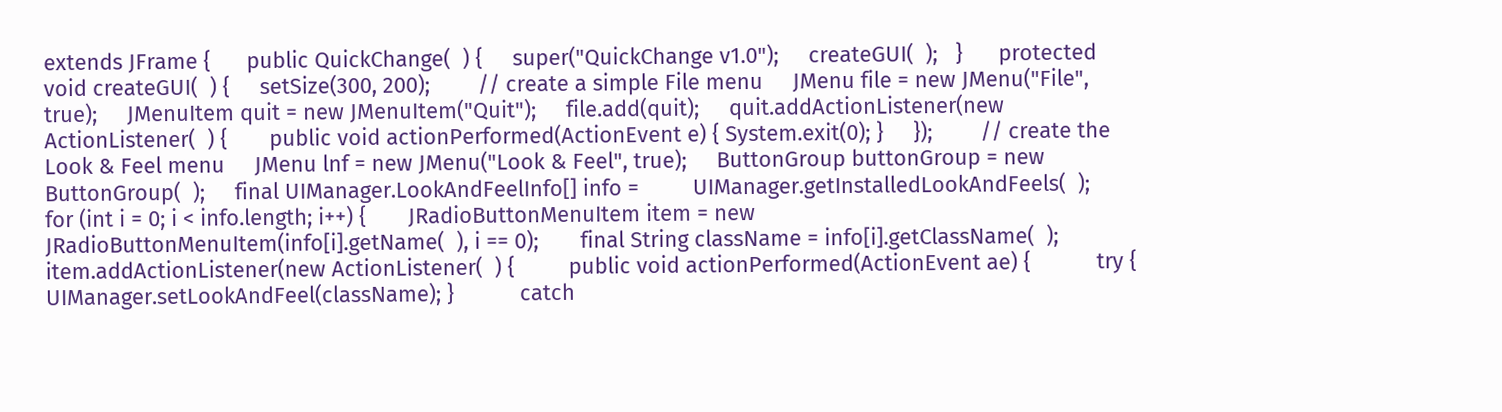extends JFrame {      public QuickChange(  ) {     super("QuickChange v1.0");     createGUI(  );   }      protected void createGUI(  ) {     setSize(300, 200);        // create a simple File menu     JMenu file = new JMenu("File", true);     JMenuItem quit = new JMenuItem("Quit");     file.add(quit);     quit.addActionListener(new ActionListener(  ) {       public void actionPerformed(ActionEvent e) { System.exit(0); }     });        // create the Look & Feel menu     JMenu lnf = new JMenu("Look & Feel", true);     ButtonGroup buttonGroup = new ButtonGroup(  );     final UIManager.LookAndFeelInfo[] info =         UIManager.getInstalledLookAndFeels(  );     for (int i = 0; i < info.length; i++) {       JRadioButtonMenuItem item = new           JRadioButtonMenuItem(info[i].getName(  ), i == 0);       final String className = info[i].getClassName(  );       item.addActionListener(new ActionListener(  ) {         public void actionPerformed(ActionEvent ae) {           try { UIManager.setLookAndFeel(className); }           catch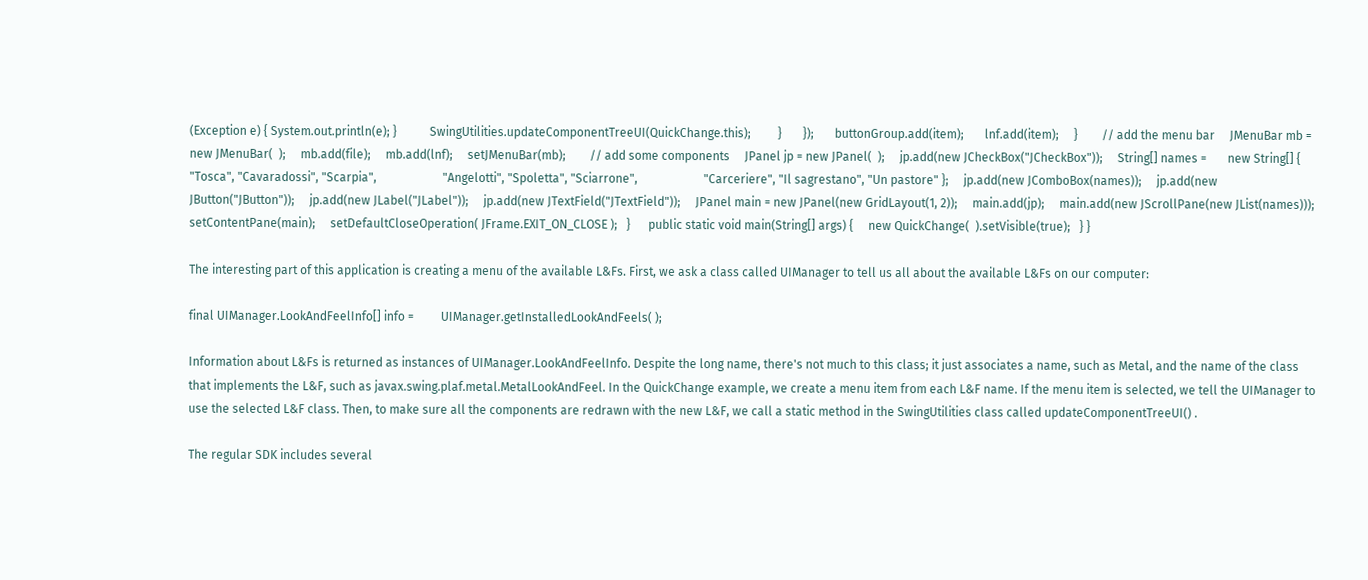(Exception e) { System.out.println(e); }           SwingUtilities.updateComponentTreeUI(QuickChange.this);         }       });       buttonGroup.add(item);       lnf.add(item);     }        // add the menu bar     JMenuBar mb = new JMenuBar(  );     mb.add(file);     mb.add(lnf);     setJMenuBar(mb);        // add some components     JPanel jp = new JPanel(  );     jp.add(new JCheckBox("JCheckBox"));     String[] names =       new String[] { "Tosca", "Cavaradossi", "Scarpia",                      "Angelotti", "Spoletta", "Sciarrone",                      "Carceriere", "Il sagrestano", "Un pastore" };     jp.add(new JComboBox(names));     jp.add(new JButton("JButton"));     jp.add(new JLabel("JLabel"));     jp.add(new JTextField("JTextField"));     JPanel main = new JPanel(new GridLayout(1, 2));     main.add(jp);     main.add(new JScrollPane(new JList(names)));     setContentPane(main);     setDefaultCloseOperation( JFrame.EXIT_ON_CLOSE );   }      public static void main(String[] args) {     new QuickChange(  ).setVisible(true);   } }

The interesting part of this application is creating a menu of the available L&Fs. First, we ask a class called UIManager to tell us all about the available L&Fs on our computer:

final UIManager.LookAndFeelInfo[] info =         UIManager.getInstalledLookAndFeels( );

Information about L&Fs is returned as instances of UIManager.LookAndFeelInfo. Despite the long name, there's not much to this class; it just associates a name, such as Metal, and the name of the class that implements the L&F, such as javax.swing.plaf.metal.MetalLookAndFeel. In the QuickChange example, we create a menu item from each L&F name. If the menu item is selected, we tell the UIManager to use the selected L&F class. Then, to make sure all the components are redrawn with the new L&F, we call a static method in the SwingUtilities class called updateComponentTreeUI() .

The regular SDK includes several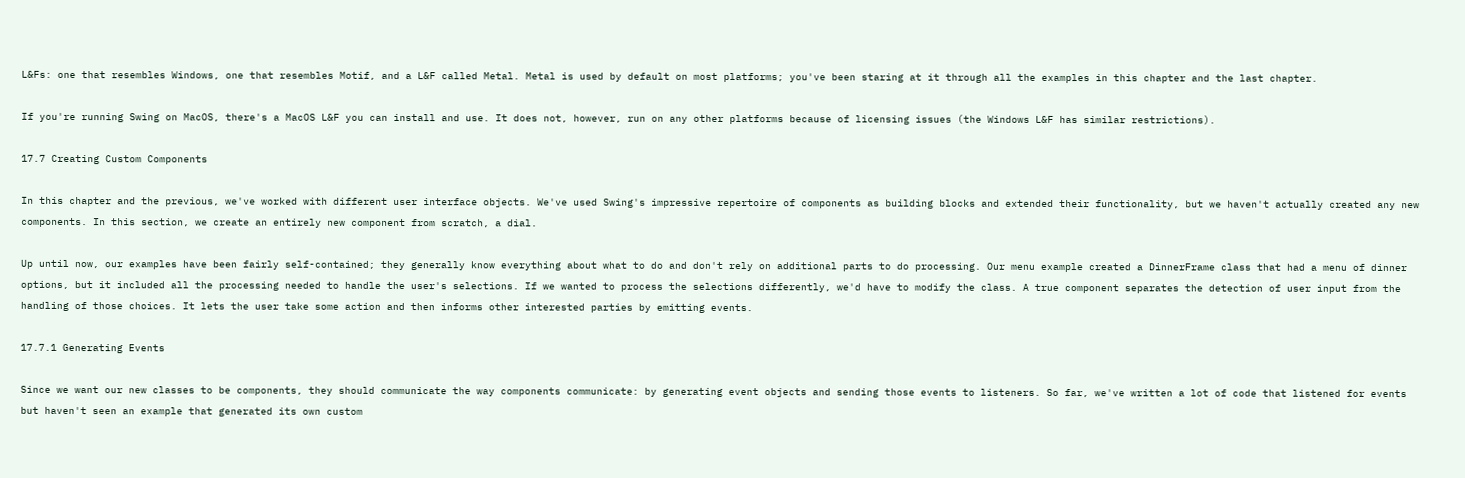L&Fs: one that resembles Windows, one that resembles Motif, and a L&F called Metal. Metal is used by default on most platforms; you've been staring at it through all the examples in this chapter and the last chapter.

If you're running Swing on MacOS, there's a MacOS L&F you can install and use. It does not, however, run on any other platforms because of licensing issues (the Windows L&F has similar restrictions).

17.7 Creating Custom Components

In this chapter and the previous, we've worked with different user interface objects. We've used Swing's impressive repertoire of components as building blocks and extended their functionality, but we haven't actually created any new components. In this section, we create an entirely new component from scratch, a dial.

Up until now, our examples have been fairly self-contained; they generally know everything about what to do and don't rely on additional parts to do processing. Our menu example created a DinnerFrame class that had a menu of dinner options, but it included all the processing needed to handle the user's selections. If we wanted to process the selections differently, we'd have to modify the class. A true component separates the detection of user input from the handling of those choices. It lets the user take some action and then informs other interested parties by emitting events.

17.7.1 Generating Events

Since we want our new classes to be components, they should communicate the way components communicate: by generating event objects and sending those events to listeners. So far, we've written a lot of code that listened for events but haven't seen an example that generated its own custom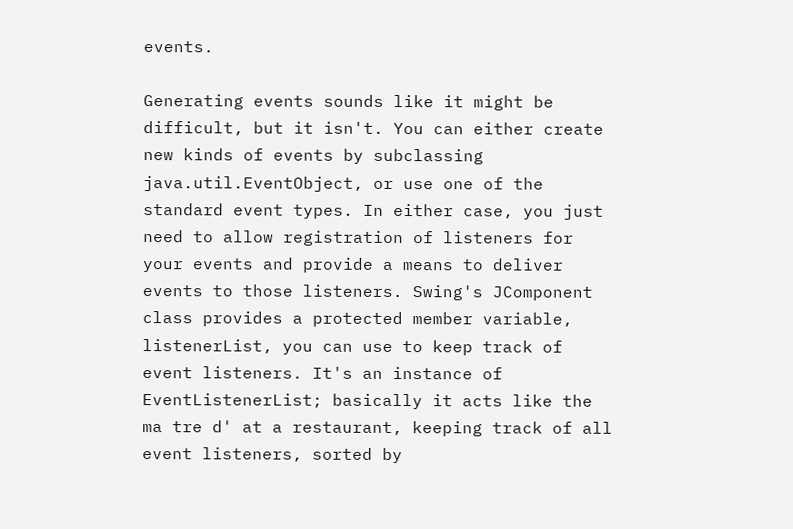events.

Generating events sounds like it might be difficult, but it isn't. You can either create new kinds of events by subclassing java.util.EventObject, or use one of the standard event types. In either case, you just need to allow registration of listeners for your events and provide a means to deliver events to those listeners. Swing's JComponent class provides a protected member variable, listenerList, you can use to keep track of event listeners. It's an instance of EventListenerList; basically it acts like the ma tre d' at a restaurant, keeping track of all event listeners, sorted by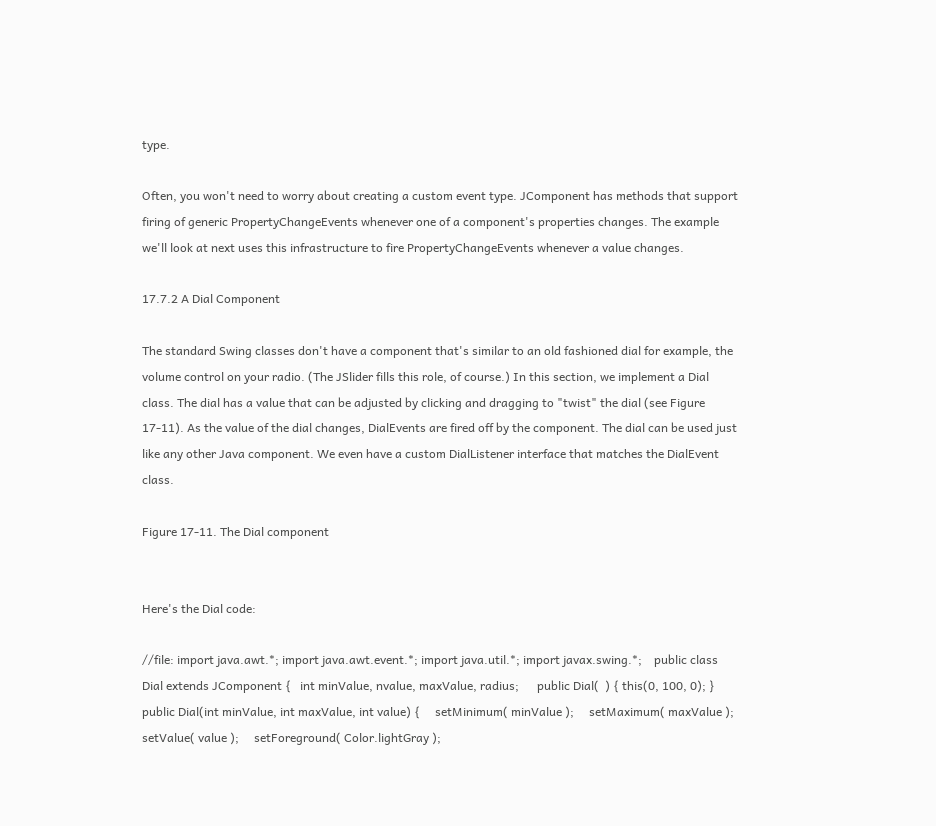type.

Often, you won't need to worry about creating a custom event type. JComponent has methods that support firing of generic PropertyChangeEvents whenever one of a component's properties changes. The example we'll look at next uses this infrastructure to fire PropertyChangeEvents whenever a value changes.

17.7.2 A Dial Component

The standard Swing classes don't have a component that's similar to an old fashioned dial for example, the volume control on your radio. (The JSlider fills this role, of course.) In this section, we implement a Dial class. The dial has a value that can be adjusted by clicking and dragging to "twist" the dial (see Figure 17-11). As the value of the dial changes, DialEvents are fired off by the component. The dial can be used just like any other Java component. We even have a custom DialListener interface that matches the DialEvent class.

Figure 17-11. The Dial component


Here's the Dial code:

//file: import java.awt.*; import java.awt.event.*; import java.util.*; import javax.swing.*;    public class Dial extends JComponent {   int minValue, nvalue, maxValue, radius;      public Dial(  ) { this(0, 100, 0); }      public Dial(int minValue, int maxValue, int value) {     setMinimum( minValue );     setMaximum( maxValue );     setValue( value );     setForeground( Color.lightGray );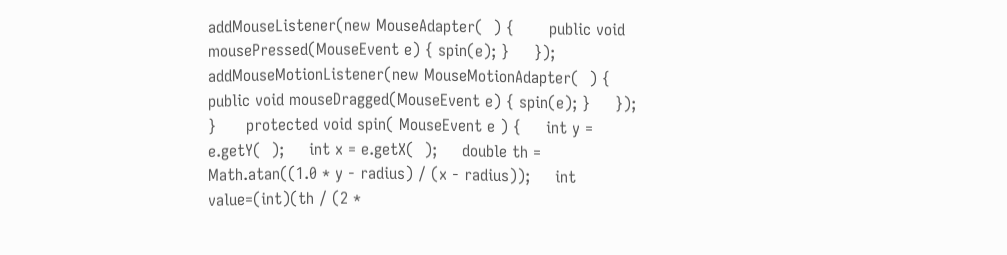addMouseListener(new MouseAdapter(  ) {       public void mousePressed(MouseEvent e) { spin(e); }     });     addMouseMotionListener(new MouseMotionAdapter(  ) {       public void mouseDragged(MouseEvent e) { spin(e); }     });   }      protected void spin( MouseEvent e ) {     int y = e.getY(  );     int x = e.getX(  );     double th = Math.atan((1.0 * y - radius) / (x - radius));     int value=(int)(th / (2 *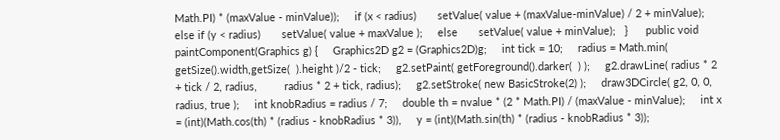Math.PI) * (maxValue - minValue));     if (x < radius)       setValue( value + (maxValue-minValue) / 2 + minValue);     else if (y < radius)       setValue( value + maxValue );     else       setValue( value + minValue);   }      public void paintComponent(Graphics g) {     Graphics2D g2 = (Graphics2D)g;     int tick = 10;     radius = Math.min( getSize().width,getSize(  ).height )/2 - tick;     g2.setPaint( getForeground().darker(  ) );     g2.drawLine( radius * 2 + tick / 2, radius,         radius * 2 + tick, radius);     g2.setStroke( new BasicStroke(2) );     draw3DCircle( g2, 0, 0, radius, true );     int knobRadius = radius / 7;     double th = nvalue * (2 * Math.PI) / (maxValue - minValue);     int x = (int)(Math.cos(th) * (radius - knobRadius * 3)),     y = (int)(Math.sin(th) * (radius - knobRadius * 3));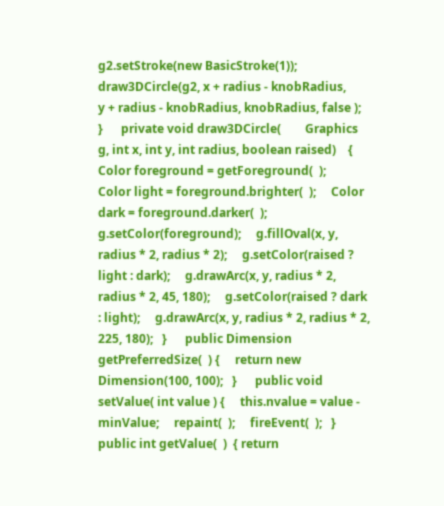g2.setStroke(new BasicStroke(1));     draw3DCircle(g2, x + radius - knobRadius,         y + radius - knobRadius, knobRadius, false );   }      private void draw3DCircle(        Graphics g, int x, int y, int radius, boolean raised)    {     Color foreground = getForeground(  );     Color light = foreground.brighter(  );     Color dark = foreground.darker(  );     g.setColor(foreground);     g.fillOval(x, y, radius * 2, radius * 2);     g.setColor(raised ? light : dark);     g.drawArc(x, y, radius * 2, radius * 2, 45, 180);     g.setColor(raised ? dark : light);     g.drawArc(x, y, radius * 2, radius * 2, 225, 180);   }      public Dimension getPreferredSize(  ) {     return new Dimension(100, 100);   }      public void setValue( int value ) {     this.nvalue = value - minValue;     repaint(  );     fireEvent(  );   }   public int getValue(  )  { return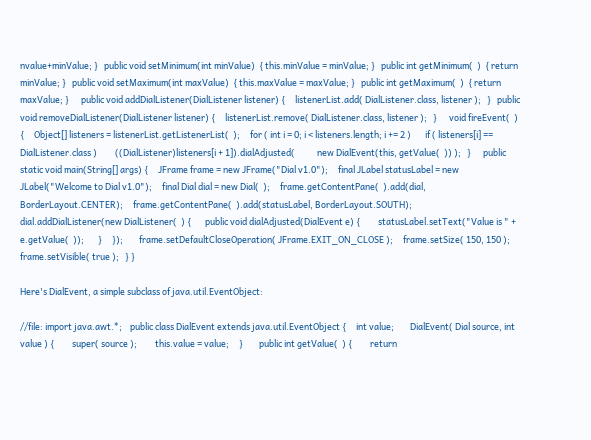nvalue+minValue; }   public void setMinimum(int minValue)  { this.minValue = minValue; }   public int getMinimum(  )  { return minValue; }   public void setMaximum(int maxValue)  { this.maxValue = maxValue; }   public int getMaximum(  )  { return maxValue; }      public void addDialListener(DialListener listener) {     listenerList.add( DialListener.class, listener );   }   public void removeDialListener(DialListener listener) {     listenerList.remove( DialListener.class, listener );   }      void fireEvent(  ) {     Object[] listeners = listenerList.getListenerList(  );     for ( int i = 0; i < listeners.length; i += 2 )       if ( listeners[i] == DialListener.class )         ((DialListener)listeners[i + 1]).dialAdjusted(           new DialEvent(this, getValue(  )) );   }      public static void main(String[] args) {     JFrame frame = new JFrame("Dial v1.0");     final JLabel statusLabel = new JLabel("Welcome to Dial v1.0");     final Dial dial = new Dial(  );     frame.getContentPane(  ).add(dial, BorderLayout.CENTER);     frame.getContentPane(  ).add(statusLabel, BorderLayout.SOUTH);        dial.addDialListener(new DialListener(  ) {       public void dialAdjusted(DialEvent e) {         statusLabel.setText("Value is " + e.getValue(  ));       }     });        frame.setDefaultCloseOperation( JFrame.EXIT_ON_CLOSE );     frame.setSize( 150, 150 );     frame.setVisible( true );   } }

Here's DialEvent, a simple subclass of java.util.EventObject:

//file: import java.awt.*;    public class DialEvent extends java.util.EventObject {     int value;        DialEvent( Dial source, int value ) {         super( source );         this.value = value;     }        public int getValue(  ) {         return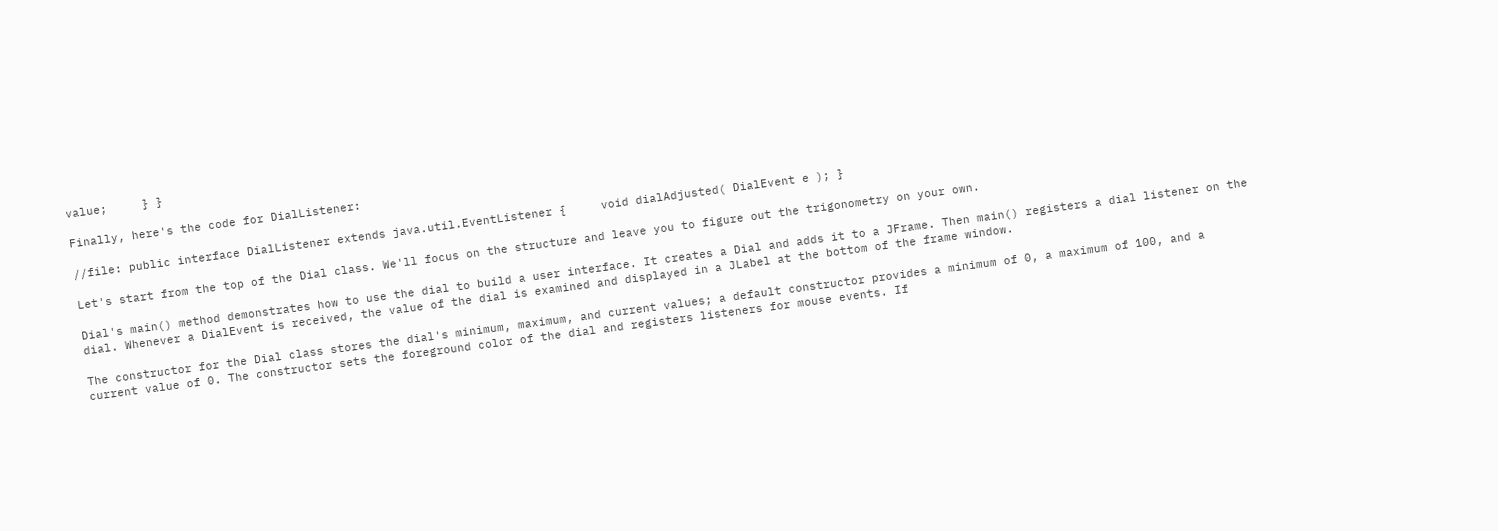value;     } }

Finally, here's the code for DialListener:

//file: public interface DialListener extends java.util.EventListener {     void dialAdjusted( DialEvent e ); }

Let's start from the top of the Dial class. We'll focus on the structure and leave you to figure out the trigonometry on your own.

Dial's main() method demonstrates how to use the dial to build a user interface. It creates a Dial and adds it to a JFrame. Then main() registers a dial listener on the dial. Whenever a DialEvent is received, the value of the dial is examined and displayed in a JLabel at the bottom of the frame window.

The constructor for the Dial class stores the dial's minimum, maximum, and current values; a default constructor provides a minimum of 0, a maximum of 100, and a current value of 0. The constructor sets the foreground color of the dial and registers listeners for mouse events. If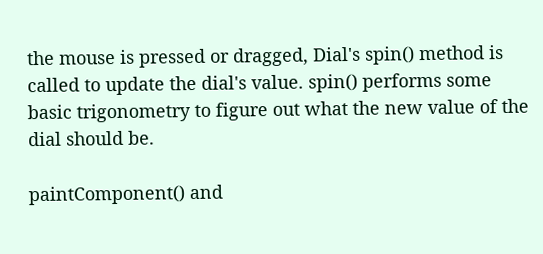the mouse is pressed or dragged, Dial's spin() method is called to update the dial's value. spin() performs some basic trigonometry to figure out what the new value of the dial should be.

paintComponent() and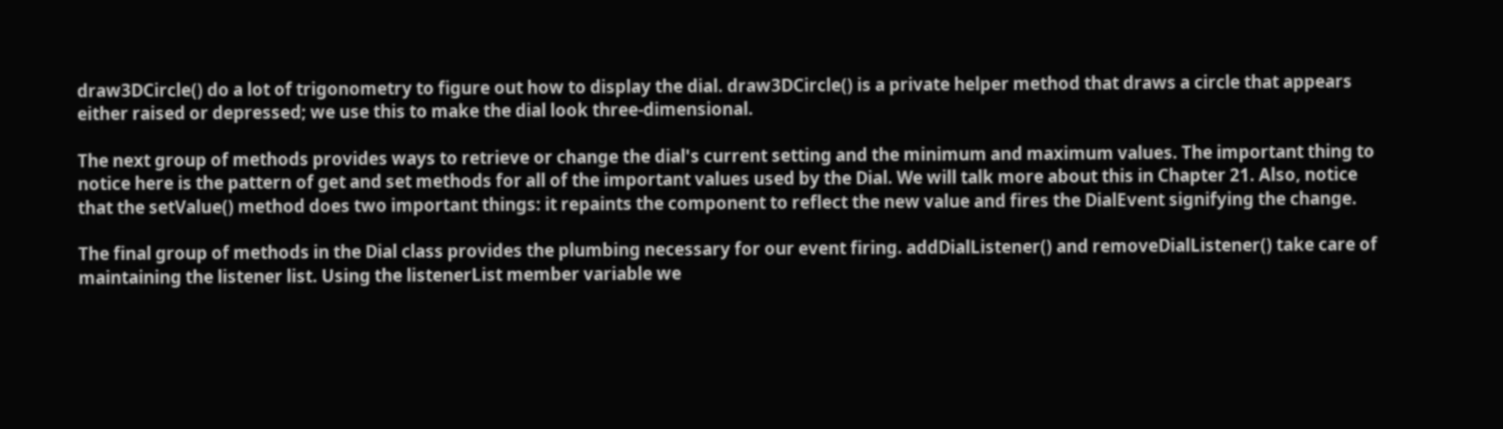draw3DCircle() do a lot of trigonometry to figure out how to display the dial. draw3DCircle() is a private helper method that draws a circle that appears either raised or depressed; we use this to make the dial look three-dimensional.

The next group of methods provides ways to retrieve or change the dial's current setting and the minimum and maximum values. The important thing to notice here is the pattern of get and set methods for all of the important values used by the Dial. We will talk more about this in Chapter 21. Also, notice that the setValue() method does two important things: it repaints the component to reflect the new value and fires the DialEvent signifying the change.

The final group of methods in the Dial class provides the plumbing necessary for our event firing. addDialListener() and removeDialListener() take care of maintaining the listener list. Using the listenerList member variable we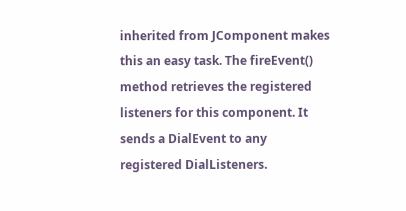inherited from JComponent makes this an easy task. The fireEvent() method retrieves the registered listeners for this component. It sends a DialEvent to any registered DialListeners.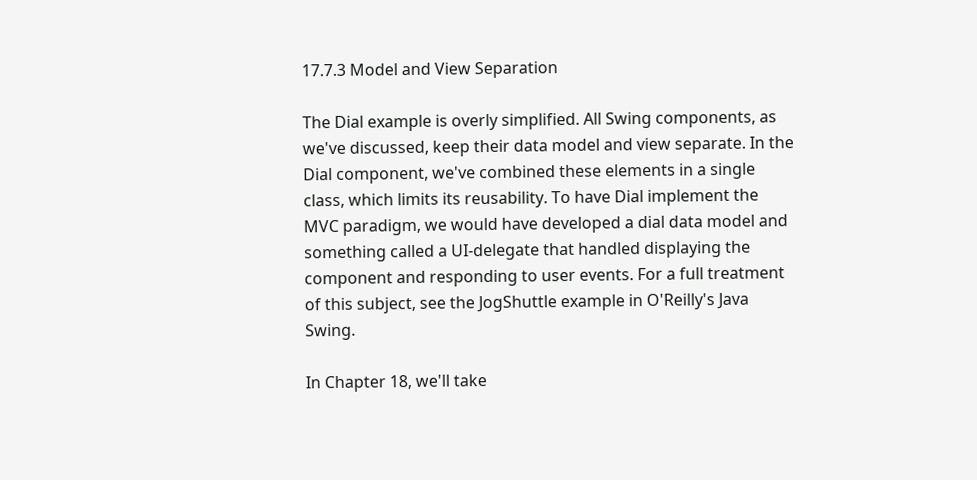17.7.3 Model and View Separation

The Dial example is overly simplified. All Swing components, as we've discussed, keep their data model and view separate. In the Dial component, we've combined these elements in a single class, which limits its reusability. To have Dial implement the MVC paradigm, we would have developed a dial data model and something called a UI-delegate that handled displaying the component and responding to user events. For a full treatment of this subject, see the JogShuttle example in O'Reilly's Java Swing.

In Chapter 18, we'll take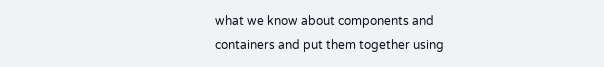what we know about components and containers and put them together using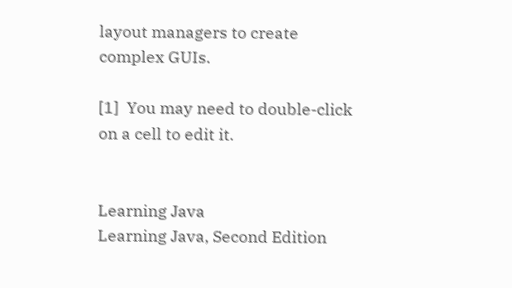layout managers to create complex GUIs.

[1]  You may need to double-click on a cell to edit it.


Learning Java
Learning Java, Second Edition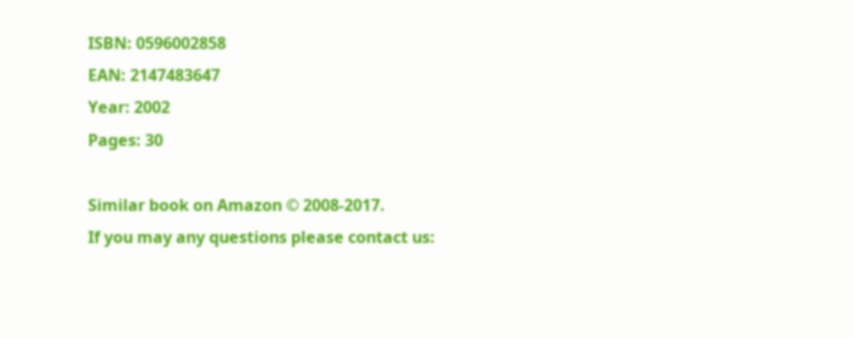ISBN: 0596002858
EAN: 2147483647
Year: 2002
Pages: 30

Similar book on Amazon © 2008-2017.
If you may any questions please contact us: